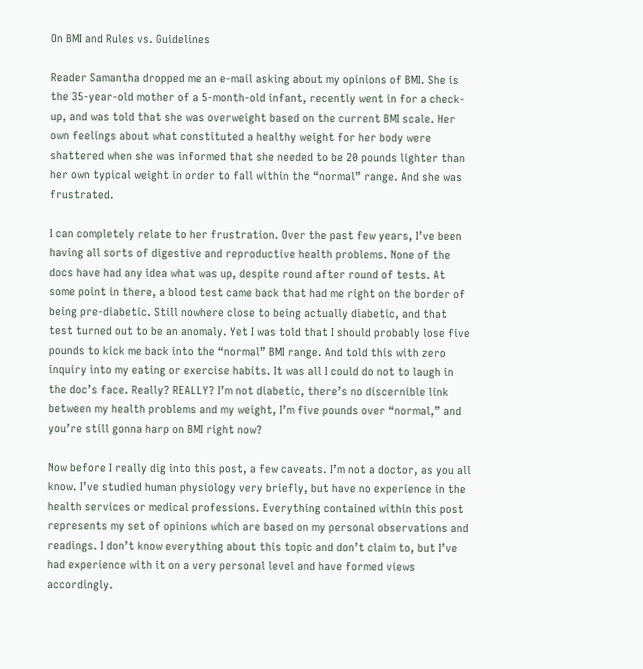On BMI and Rules vs. Guidelines

Reader Samantha dropped me an e-mail asking about my opinions of BMI. She is the 35-year-old mother of a 5-month-old infant, recently went in for a check-up, and was told that she was overweight based on the current BMI scale. Her own feelings about what constituted a healthy weight for her body were shattered when she was informed that she needed to be 20 pounds lighter than her own typical weight in order to fall within the “normal” range. And she was frustrated.

I can completely relate to her frustration. Over the past few years, I’ve been having all sorts of digestive and reproductive health problems. None of the docs have had any idea what was up, despite round after round of tests. At some point in there, a blood test came back that had me right on the border of being pre-diabetic. Still nowhere close to being actually diabetic, and that test turned out to be an anomaly. Yet I was told that I should probably lose five pounds to kick me back into the “normal” BMI range. And told this with zero inquiry into my eating or exercise habits. It was all I could do not to laugh in the doc’s face. Really? REALLY? I’m not diabetic, there’s no discernible link between my health problems and my weight, I’m five pounds over “normal,” and you’re still gonna harp on BMI right now?

Now before I really dig into this post, a few caveats. I’m not a doctor, as you all know. I’ve studied human physiology very briefly, but have no experience in the health services or medical professions. Everything contained within this post represents my set of opinions which are based on my personal observations and readings. I don’t know everything about this topic and don’t claim to, but I’ve had experience with it on a very personal level and have formed views accordingly.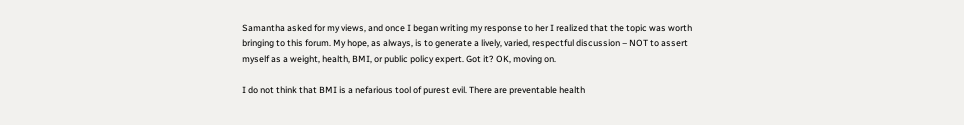Samantha asked for my views, and once I began writing my response to her I realized that the topic was worth bringing to this forum. My hope, as always, is to generate a lively, varied, respectful discussion – NOT to assert myself as a weight, health, BMI, or public policy expert. Got it? OK, moving on.

I do not think that BMI is a nefarious tool of purest evil. There are preventable health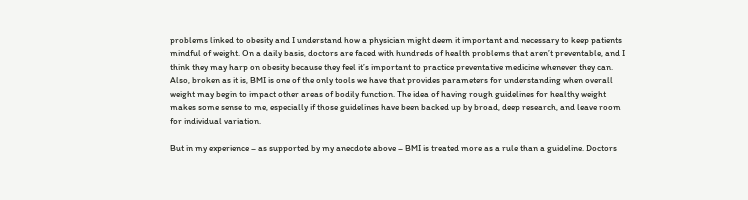problems linked to obesity and I understand how a physician might deem it important and necessary to keep patients mindful of weight. On a daily basis, doctors are faced with hundreds of health problems that aren’t preventable, and I think they may harp on obesity because they feel it’s important to practice preventative medicine whenever they can. Also, broken as it is, BMI is one of the only tools we have that provides parameters for understanding when overall weight may begin to impact other areas of bodily function. The idea of having rough guidelines for healthy weight makes some sense to me, especially if those guidelines have been backed up by broad, deep research, and leave room for individual variation.

But in my experience – as supported by my anecdote above – BMI is treated more as a rule than a guideline. Doctors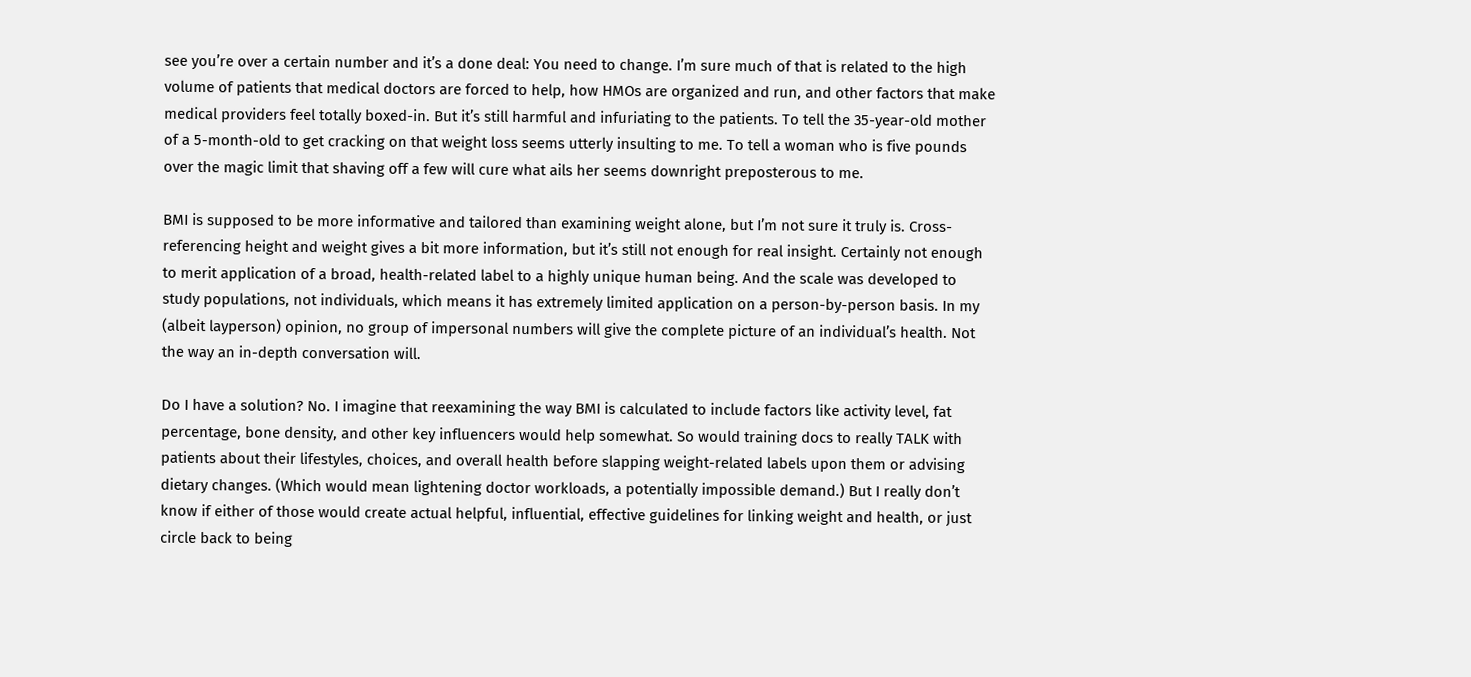see you’re over a certain number and it’s a done deal: You need to change. I’m sure much of that is related to the high volume of patients that medical doctors are forced to help, how HMOs are organized and run, and other factors that make medical providers feel totally boxed-in. But it’s still harmful and infuriating to the patients. To tell the 35-year-old mother of a 5-month-old to get cracking on that weight loss seems utterly insulting to me. To tell a woman who is five pounds over the magic limit that shaving off a few will cure what ails her seems downright preposterous to me.

BMI is supposed to be more informative and tailored than examining weight alone, but I’m not sure it truly is. Cross-referencing height and weight gives a bit more information, but it’s still not enough for real insight. Certainly not enough to merit application of a broad, health-related label to a highly unique human being. And the scale was developed to study populations, not individuals, which means it has extremely limited application on a person-by-person basis. In my (albeit layperson) opinion, no group of impersonal numbers will give the complete picture of an individual’s health. Not the way an in-depth conversation will.

Do I have a solution? No. I imagine that reexamining the way BMI is calculated to include factors like activity level, fat percentage, bone density, and other key influencers would help somewhat. So would training docs to really TALK with patients about their lifestyles, choices, and overall health before slapping weight-related labels upon them or advising dietary changes. (Which would mean lightening doctor workloads, a potentially impossible demand.) But I really don’t know if either of those would create actual helpful, influential, effective guidelines for linking weight and health, or just circle back to being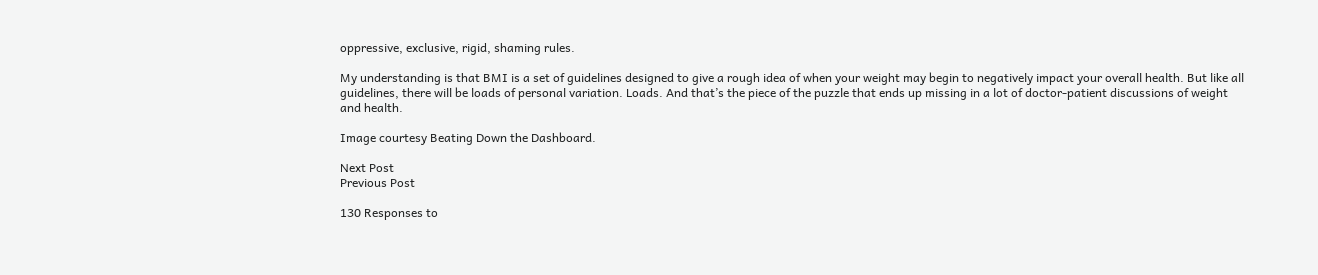oppressive, exclusive, rigid, shaming rules.

My understanding is that BMI is a set of guidelines designed to give a rough idea of when your weight may begin to negatively impact your overall health. But like all guidelines, there will be loads of personal variation. Loads. And that’s the piece of the puzzle that ends up missing in a lot of doctor-patient discussions of weight and health.

Image courtesy Beating Down the Dashboard.

Next Post
Previous Post

130 Responses to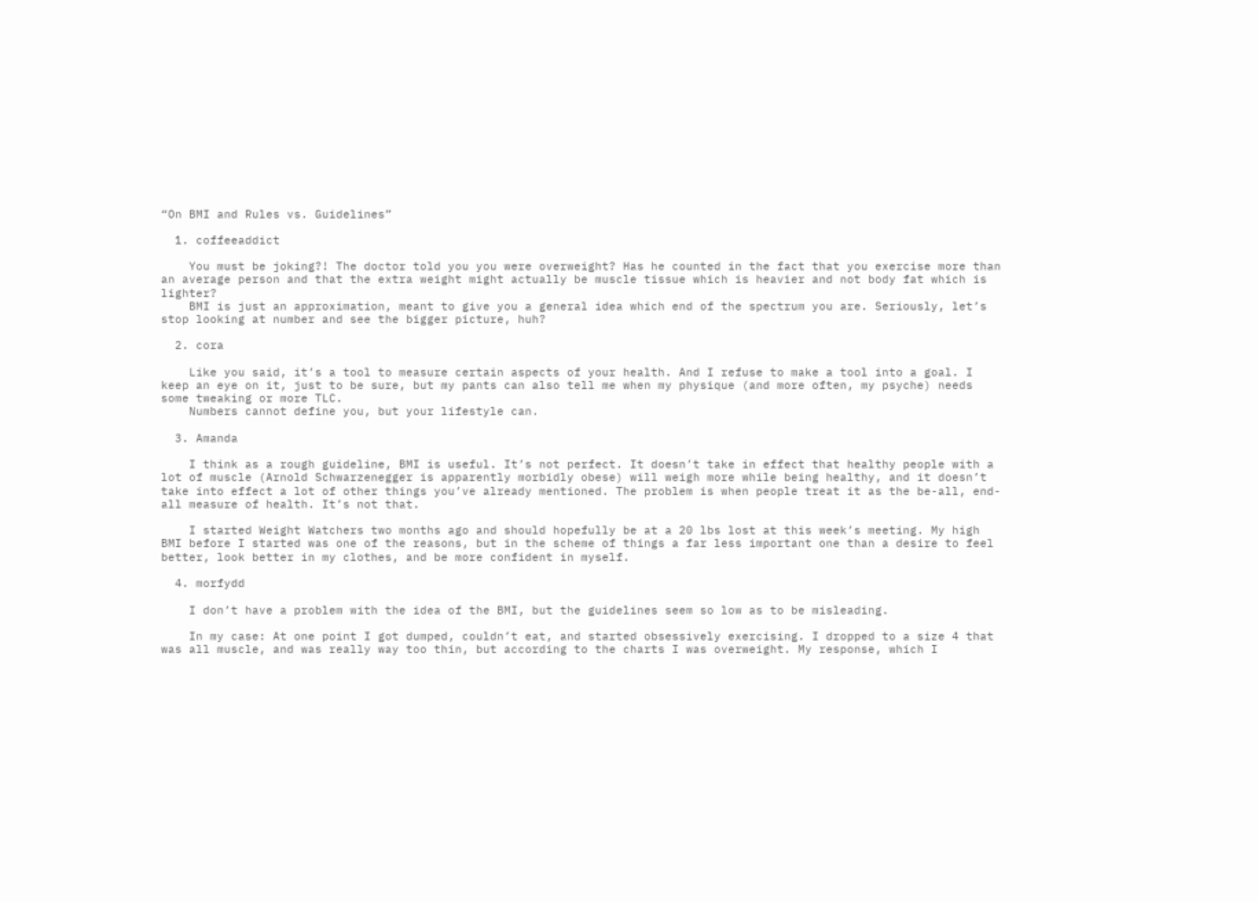“On BMI and Rules vs. Guidelines”

  1. coffeeaddict

    You must be joking?! The doctor told you you were overweight? Has he counted in the fact that you exercise more than an average person and that the extra weight might actually be muscle tissue which is heavier and not body fat which is lighter?
    BMI is just an approximation, meant to give you a general idea which end of the spectrum you are. Seriously, let’s stop looking at number and see the bigger picture, huh?

  2. cora

    Like you said, it’s a tool to measure certain aspects of your health. And I refuse to make a tool into a goal. I keep an eye on it, just to be sure, but my pants can also tell me when my physique (and more often, my psyche) needs some tweaking or more TLC.
    Numbers cannot define you, but your lifestyle can.

  3. Amanda

    I think as a rough guideline, BMI is useful. It’s not perfect. It doesn’t take in effect that healthy people with a lot of muscle (Arnold Schwarzenegger is apparently morbidly obese) will weigh more while being healthy, and it doesn’t take into effect a lot of other things you’ve already mentioned. The problem is when people treat it as the be-all, end-all measure of health. It’s not that.

    I started Weight Watchers two months ago and should hopefully be at a 20 lbs lost at this week’s meeting. My high BMI before I started was one of the reasons, but in the scheme of things a far less important one than a desire to feel better, look better in my clothes, and be more confident in myself.

  4. morfydd

    I don’t have a problem with the idea of the BMI, but the guidelines seem so low as to be misleading.

    In my case: At one point I got dumped, couldn’t eat, and started obsessively exercising. I dropped to a size 4 that was all muscle, and was really way too thin, but according to the charts I was overweight. My response, which I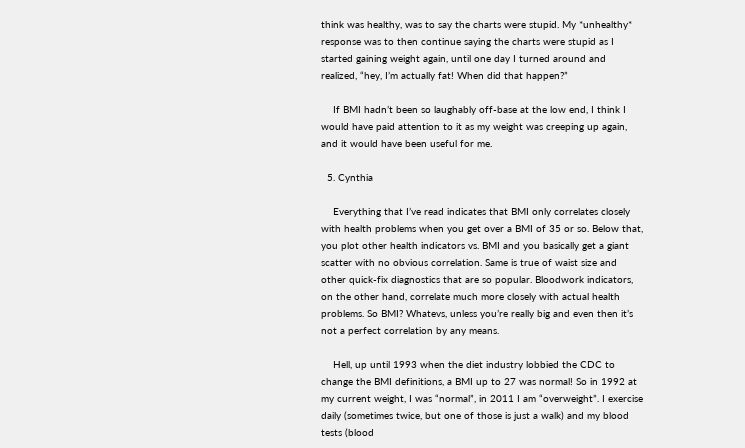think was healthy, was to say the charts were stupid. My *unhealthy* response was to then continue saying the charts were stupid as I started gaining weight again, until one day I turned around and realized, “hey, I’m actually fat! When did that happen?”

    If BMI hadn’t been so laughably off-base at the low end, I think I would have paid attention to it as my weight was creeping up again, and it would have been useful for me.

  5. Cynthia

    Everything that I’ve read indicates that BMI only correlates closely with health problems when you get over a BMI of 35 or so. Below that, you plot other health indicators vs. BMI and you basically get a giant scatter with no obvious correlation. Same is true of waist size and other quick-fix diagnostics that are so popular. Bloodwork indicators, on the other hand, correlate much more closely with actual health problems. So BMI? Whatevs, unless you’re really big and even then it’s not a perfect correlation by any means.

    Hell, up until 1993 when the diet industry lobbied the CDC to change the BMI definitions, a BMI up to 27 was normal! So in 1992 at my current weight, I was “normal”, in 2011 I am “overweight”. I exercise daily (sometimes twice, but one of those is just a walk) and my blood tests (blood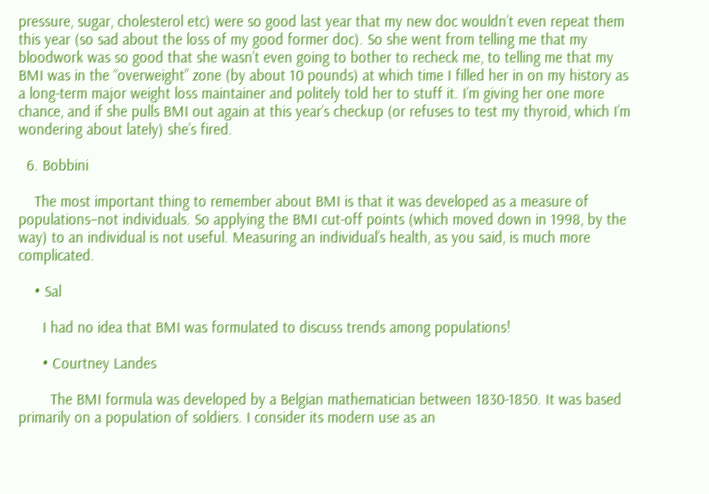pressure, sugar, cholesterol etc) were so good last year that my new doc wouldn’t even repeat them this year (so sad about the loss of my good former doc). So she went from telling me that my bloodwork was so good that she wasn’t even going to bother to recheck me, to telling me that my BMI was in the “overweight” zone (by about 10 pounds) at which time I filled her in on my history as a long-term major weight loss maintainer and politely told her to stuff it. I’m giving her one more chance, and if she pulls BMI out again at this year’s checkup (or refuses to test my thyroid, which I’m wondering about lately) she’s fired.

  6. Bobbini

    The most important thing to remember about BMI is that it was developed as a measure of populations–not individuals. So applying the BMI cut-off points (which moved down in 1998, by the way) to an individual is not useful. Measuring an individual’s health, as you said, is much more complicated.

    • Sal

      I had no idea that BMI was formulated to discuss trends among populations!

      • Courtney Landes

        The BMI formula was developed by a Belgian mathematician between 1830-1850. It was based primarily on a population of soldiers. I consider its modern use as an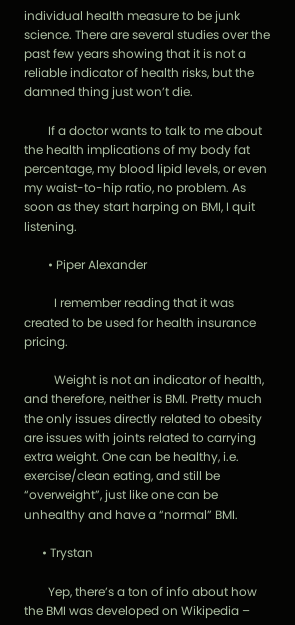individual health measure to be junk science. There are several studies over the past few years showing that it is not a reliable indicator of health risks, but the damned thing just won’t die.

        If a doctor wants to talk to me about the health implications of my body fat percentage, my blood lipid levels, or even my waist-to-hip ratio, no problem. As soon as they start harping on BMI, I quit listening.

        • Piper Alexander

          I remember reading that it was created to be used for health insurance pricing.

          Weight is not an indicator of health, and therefore, neither is BMI. Pretty much the only issues directly related to obesity are issues with joints related to carrying extra weight. One can be healthy, i.e. exercise/clean eating, and still be “overweight”, just like one can be unhealthy and have a “normal” BMI.

      • Trystan

        Yep, there’s a ton of info about how the BMI was developed on Wikipedia –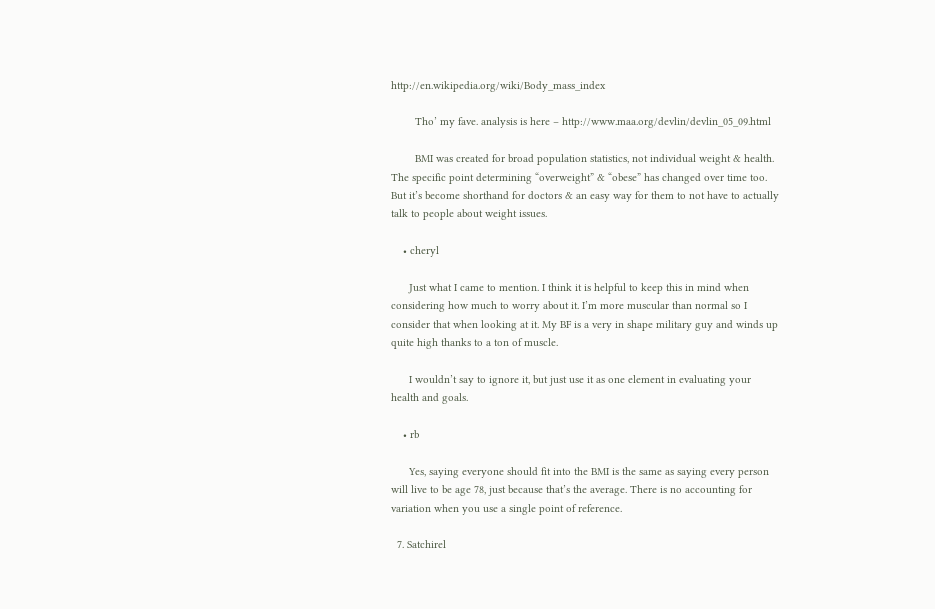http://en.wikipedia.org/wiki/Body_mass_index

        Tho’ my fave. analysis is here – http://www.maa.org/devlin/devlin_05_09.html

        BMI was created for broad population statistics, not individual weight & health. The specific point determining “overweight” & “obese” has changed over time too. But it’s become shorthand for doctors & an easy way for them to not have to actually talk to people about weight issues.

    • cheryl

      Just what I came to mention. I think it is helpful to keep this in mind when considering how much to worry about it. I’m more muscular than normal so I consider that when looking at it. My BF is a very in shape military guy and winds up quite high thanks to a ton of muscle.

      I wouldn’t say to ignore it, but just use it as one element in evaluating your health and goals.

    • rb

      Yes, saying everyone should fit into the BMI is the same as saying every person will live to be age 78, just because that’s the average. There is no accounting for variation when you use a single point of reference.

  7. Satchirel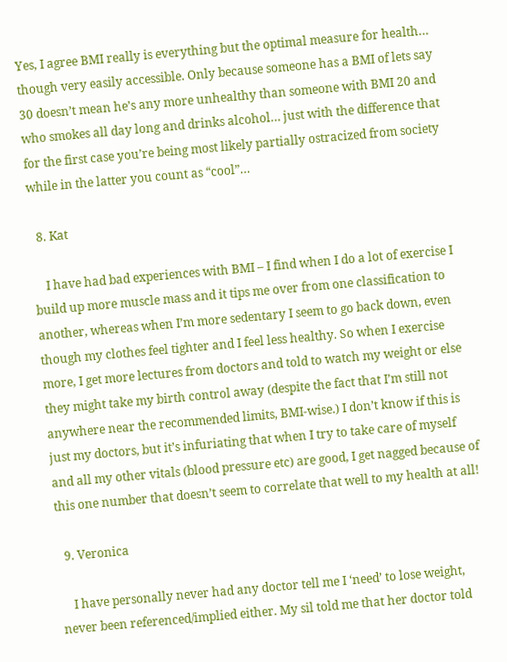Yes, I agree BMI really is everything but the optimal measure for health… though very easily accessible. Only because someone has a BMI of lets say 30 doesn’t mean he’s any more unhealthy than someone with BMI 20 and who smokes all day long and drinks alcohol… just with the difference that for the first case you’re being most likely partially ostracized from society while in the latter you count as “cool”…

  8. Kat

    I have had bad experiences with BMI – I find when I do a lot of exercise I build up more muscle mass and it tips me over from one classification to another, whereas when I’m more sedentary I seem to go back down, even though my clothes feel tighter and I feel less healthy. So when I exercise more, I get more lectures from doctors and told to watch my weight or else they might take my birth control away (despite the fact that I’m still not anywhere near the recommended limits, BMI-wise.) I don’t know if this is just my doctors, but it’s infuriating that when I try to take care of myself and all my other vitals (blood pressure etc) are good, I get nagged because of this one number that doesn’t seem to correlate that well to my health at all!

  9. Veronica

    I have personally never had any doctor tell me I ‘need’ to lose weight, never been referenced/implied either. My sil told me that her doctor told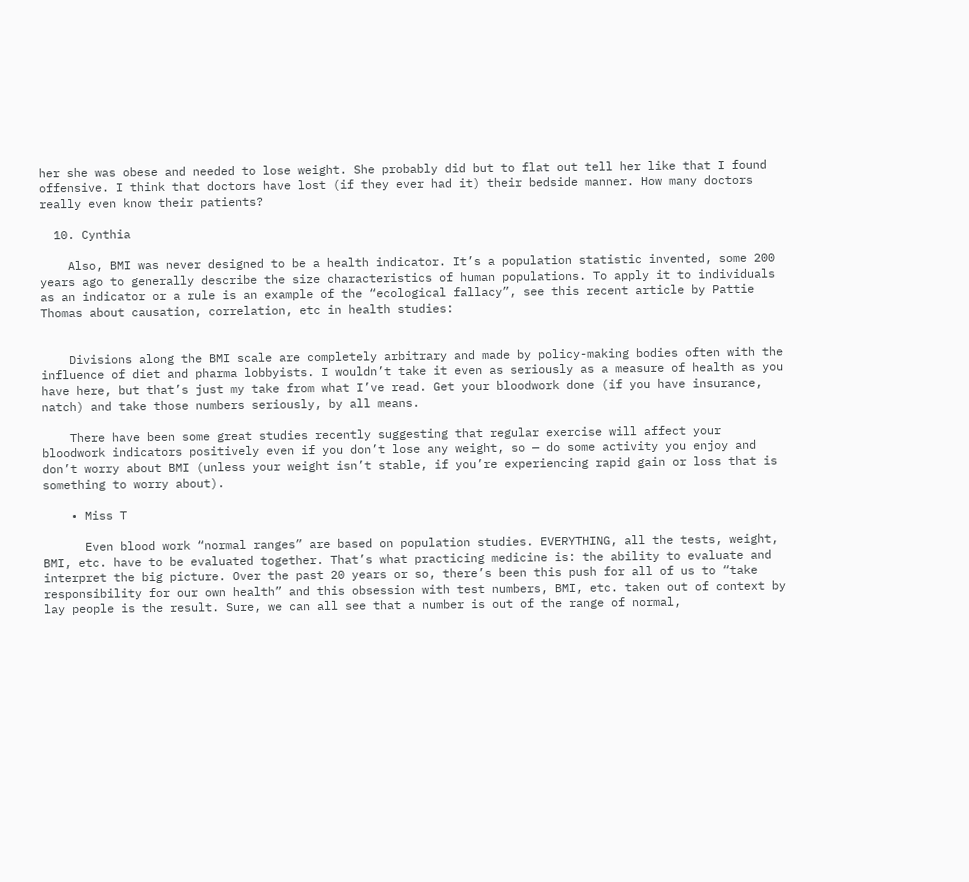her she was obese and needed to lose weight. She probably did but to flat out tell her like that I found offensive. I think that doctors have lost (if they ever had it) their bedside manner. How many doctors really even know their patients?

  10. Cynthia

    Also, BMI was never designed to be a health indicator. It’s a population statistic invented, some 200 years ago to generally describe the size characteristics of human populations. To apply it to individuals as an indicator or a rule is an example of the “ecological fallacy”, see this recent article by Pattie Thomas about causation, correlation, etc in health studies:


    Divisions along the BMI scale are completely arbitrary and made by policy-making bodies often with the influence of diet and pharma lobbyists. I wouldn’t take it even as seriously as a measure of health as you have here, but that’s just my take from what I’ve read. Get your bloodwork done (if you have insurance, natch) and take those numbers seriously, by all means.

    There have been some great studies recently suggesting that regular exercise will affect your bloodwork indicators positively even if you don’t lose any weight, so — do some activity you enjoy and don’t worry about BMI (unless your weight isn’t stable, if you’re experiencing rapid gain or loss that is something to worry about).

    • Miss T

      Even blood work “normal ranges” are based on population studies. EVERYTHING, all the tests, weight, BMI, etc. have to be evaluated together. That’s what practicing medicine is: the ability to evaluate and interpret the big picture. Over the past 20 years or so, there’s been this push for all of us to “take responsibility for our own health” and this obsession with test numbers, BMI, etc. taken out of context by lay people is the result. Sure, we can all see that a number is out of the range of normal,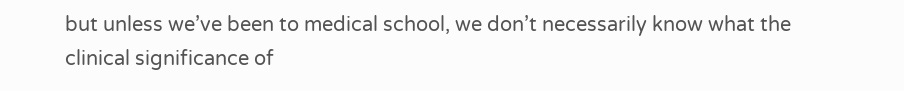but unless we’ve been to medical school, we don’t necessarily know what the clinical significance of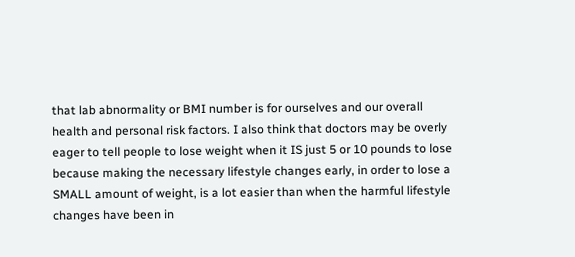that lab abnormality or BMI number is for ourselves and our overall health and personal risk factors. I also think that doctors may be overly eager to tell people to lose weight when it IS just 5 or 10 pounds to lose because making the necessary lifestyle changes early, in order to lose a SMALL amount of weight, is a lot easier than when the harmful lifestyle changes have been in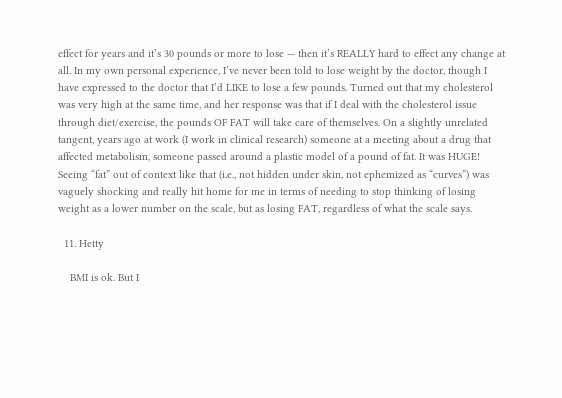effect for years and it’s 30 pounds or more to lose — then it’s REALLY hard to effect any change at all. In my own personal experience, I’ve never been told to lose weight by the doctor, though I have expressed to the doctor that I’d LIKE to lose a few pounds. Turned out that my cholesterol was very high at the same time, and her response was that if I deal with the cholesterol issue through diet/exercise, the pounds OF FAT will take care of themselves. On a slightly unrelated tangent, years ago at work (I work in clinical research) someone at a meeting about a drug that affected metabolism, someone passed around a plastic model of a pound of fat. It was HUGE! Seeing “fat” out of context like that (i.e., not hidden under skin, not ephemized as “curves”) was vaguely shocking and really hit home for me in terms of needing to stop thinking of losing weight as a lower number on the scale, but as losing FAT, regardless of what the scale says.

  11. Hetty

    BMI is ok. But I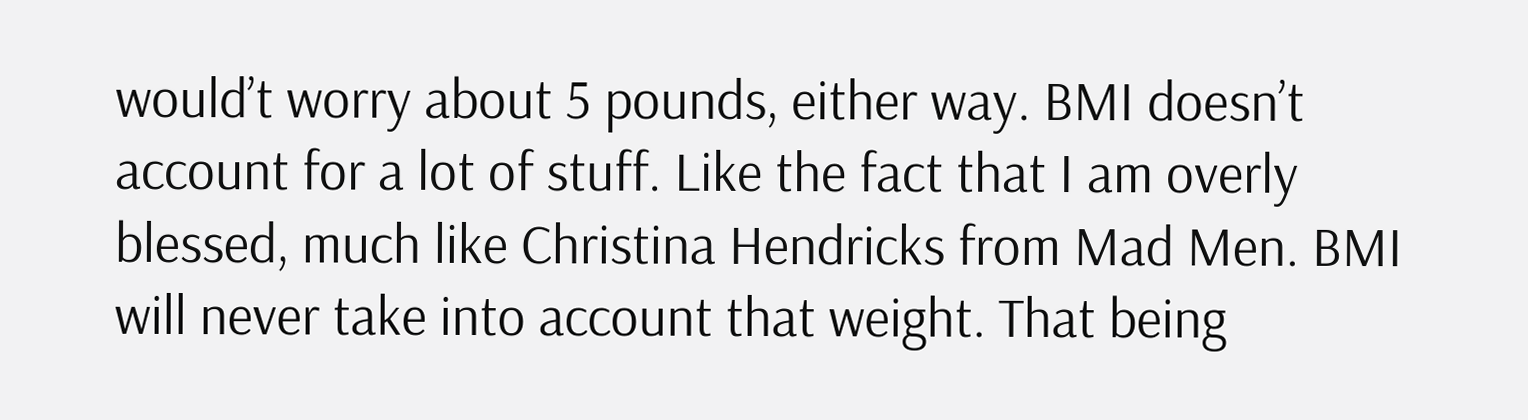would’t worry about 5 pounds, either way. BMI doesn’t account for a lot of stuff. Like the fact that I am overly blessed, much like Christina Hendricks from Mad Men. BMI will never take into account that weight. That being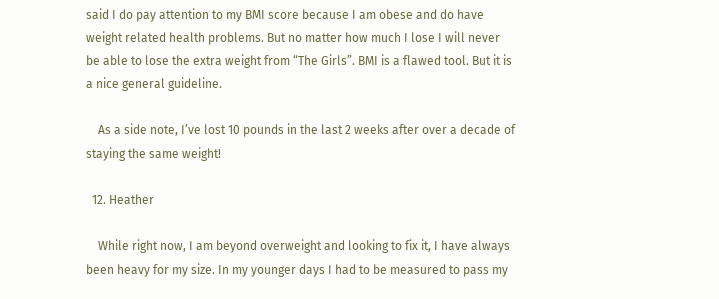said I do pay attention to my BMI score because I am obese and do have weight related health problems. But no matter how much I lose I will never be able to lose the extra weight from “The Girls”. BMI is a flawed tool. But it is a nice general guideline.

    As a side note, I’ve lost 10 pounds in the last 2 weeks after over a decade of staying the same weight!

  12. Heather

    While right now, I am beyond overweight and looking to fix it, I have always been heavy for my size. In my younger days I had to be measured to pass my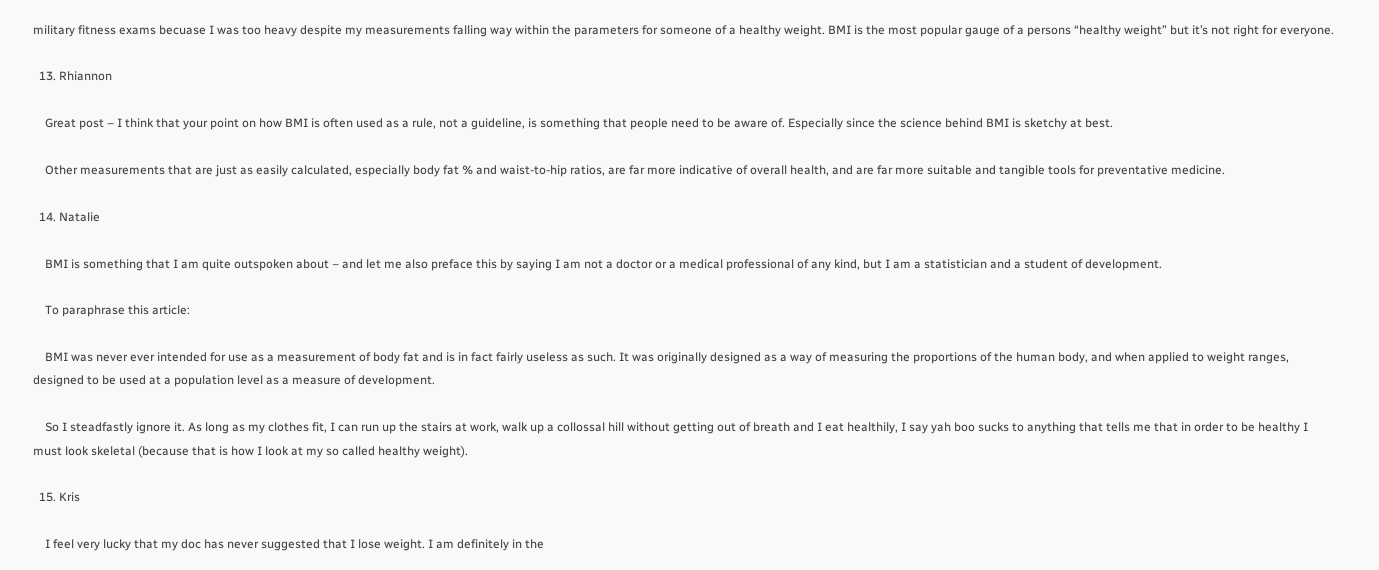military fitness exams becuase I was too heavy despite my measurements falling way within the parameters for someone of a healthy weight. BMI is the most popular gauge of a persons “healthy weight” but it’s not right for everyone.

  13. Rhiannon

    Great post – I think that your point on how BMI is often used as a rule, not a guideline, is something that people need to be aware of. Especially since the science behind BMI is sketchy at best.

    Other measurements that are just as easily calculated, especially body fat % and waist-to-hip ratios, are far more indicative of overall health, and are far more suitable and tangible tools for preventative medicine.

  14. Natalie

    BMI is something that I am quite outspoken about – and let me also preface this by saying I am not a doctor or a medical professional of any kind, but I am a statistician and a student of development.

    To paraphrase this article:

    BMI was never ever intended for use as a measurement of body fat and is in fact fairly useless as such. It was originally designed as a way of measuring the proportions of the human body, and when applied to weight ranges, designed to be used at a population level as a measure of development.

    So I steadfastly ignore it. As long as my clothes fit, I can run up the stairs at work, walk up a collossal hill without getting out of breath and I eat healthily, I say yah boo sucks to anything that tells me that in order to be healthy I must look skeletal (because that is how I look at my so called healthy weight).

  15. Kris

    I feel very lucky that my doc has never suggested that I lose weight. I am definitely in the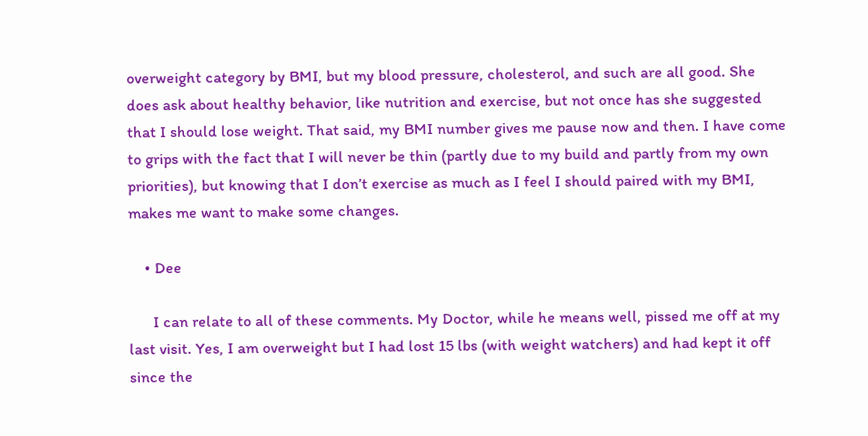overweight category by BMI, but my blood pressure, cholesterol, and such are all good. She does ask about healthy behavior, like nutrition and exercise, but not once has she suggested that I should lose weight. That said, my BMI number gives me pause now and then. I have come to grips with the fact that I will never be thin (partly due to my build and partly from my own priorities), but knowing that I don’t exercise as much as I feel I should paired with my BMI, makes me want to make some changes.

    • Dee

      I can relate to all of these comments. My Doctor, while he means well, pissed me off at my last visit. Yes, I am overweight but I had lost 15 lbs (with weight watchers) and had kept it off since the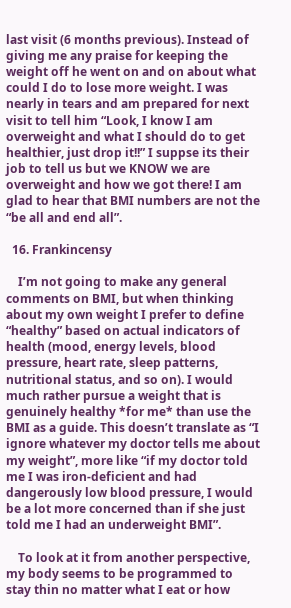last visit (6 months previous). Instead of giving me any praise for keeping the weight off he went on and on about what could I do to lose more weight. I was nearly in tears and am prepared for next visit to tell him “Look, I know I am overweight and what I should do to get healthier, just drop it!!” I suppse its their job to tell us but we KNOW we are overweight and how we got there! I am glad to hear that BMI numbers are not the “be all and end all”.

  16. Frankincensy

    I’m not going to make any general comments on BMI, but when thinking about my own weight I prefer to define “healthy” based on actual indicators of health (mood, energy levels, blood pressure, heart rate, sleep patterns, nutritional status, and so on). I would much rather pursue a weight that is genuinely healthy *for me* than use the BMI as a guide. This doesn’t translate as “I ignore whatever my doctor tells me about my weight”, more like “if my doctor told me I was iron-deficient and had dangerously low blood pressure, I would be a lot more concerned than if she just told me I had an underweight BMI”.

    To look at it from another perspective, my body seems to be programmed to stay thin no matter what I eat or how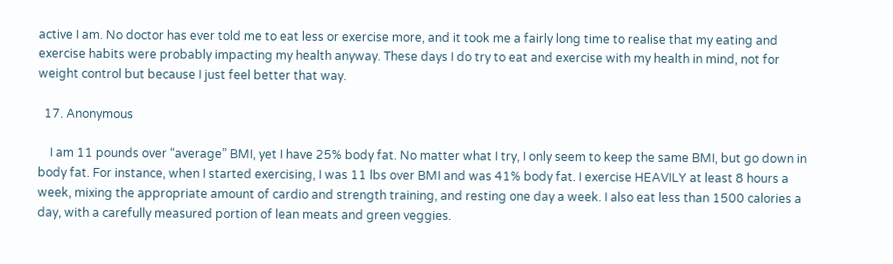active I am. No doctor has ever told me to eat less or exercise more, and it took me a fairly long time to realise that my eating and exercise habits were probably impacting my health anyway. These days I do try to eat and exercise with my health in mind, not for weight control but because I just feel better that way.

  17. Anonymous

    I am 11 pounds over “average” BMI, yet I have 25% body fat. No matter what I try, I only seem to keep the same BMI, but go down in body fat. For instance, when I started exercising, I was 11 lbs over BMI and was 41% body fat. I exercise HEAVILY at least 8 hours a week, mixing the appropriate amount of cardio and strength training, and resting one day a week. I also eat less than 1500 calories a day, with a carefully measured portion of lean meats and green veggies.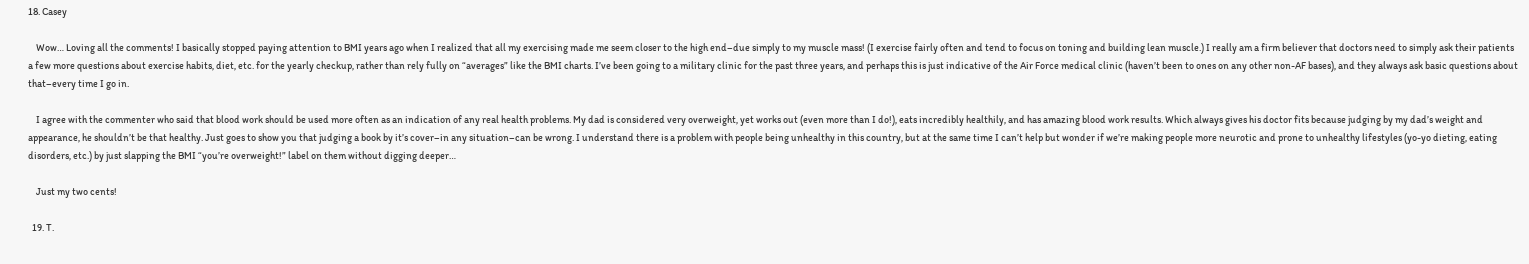18. Casey

    Wow… Loving all the comments! I basically stopped paying attention to BMI years ago when I realized that all my exercising made me seem closer to the high end–due simply to my muscle mass! (I exercise fairly often and tend to focus on toning and building lean muscle.) I really am a firm believer that doctors need to simply ask their patients a few more questions about exercise habits, diet, etc. for the yearly checkup, rather than rely fully on “averages” like the BMI charts. I’ve been going to a military clinic for the past three years, and perhaps this is just indicative of the Air Force medical clinic (haven’t been to ones on any other non-AF bases), and they always ask basic questions about that–every time I go in.

    I agree with the commenter who said that blood work should be used more often as an indication of any real health problems. My dad is considered very overweight, yet works out (even more than I do!), eats incredibly healthily, and has amazing blood work results. Which always gives his doctor fits because judging by my dad’s weight and appearance, he shouldn’t be that healthy. Just goes to show you that judging a book by it’s cover–in any situation–can be wrong. I understand there is a problem with people being unhealthy in this country, but at the same time I can’t help but wonder if we’re making people more neurotic and prone to unhealthy lifestyles (yo-yo dieting, eating disorders, etc.) by just slapping the BMI “you’re overweight!” label on them without digging deeper…

    Just my two cents!

  19. T.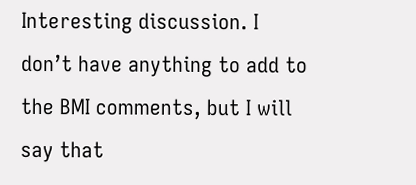Interesting discussion. I don’t have anything to add to the BMI comments, but I will say that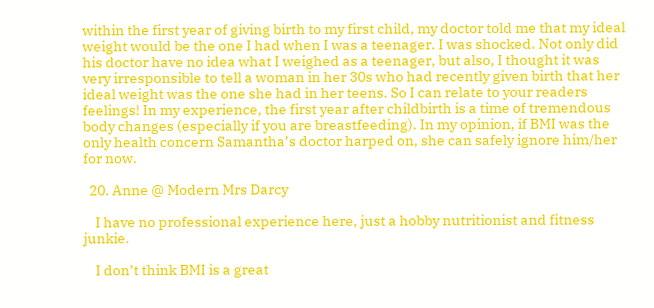within the first year of giving birth to my first child, my doctor told me that my ideal weight would be the one I had when I was a teenager. I was shocked. Not only did his doctor have no idea what I weighed as a teenager, but also, I thought it was very irresponsible to tell a woman in her 30s who had recently given birth that her ideal weight was the one she had in her teens. So I can relate to your readers feelings! In my experience, the first year after childbirth is a time of tremendous body changes (especially if you are breastfeeding). In my opinion, if BMI was the only health concern Samantha’s doctor harped on, she can safely ignore him/her for now.

  20. Anne @ Modern Mrs Darcy

    I have no professional experience here, just a hobby nutritionist and fitness junkie.

    I don’t think BMI is a great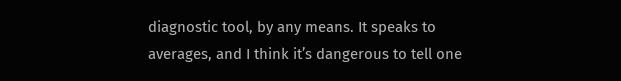diagnostic tool, by any means. It speaks to averages, and I think it’s dangerous to tell one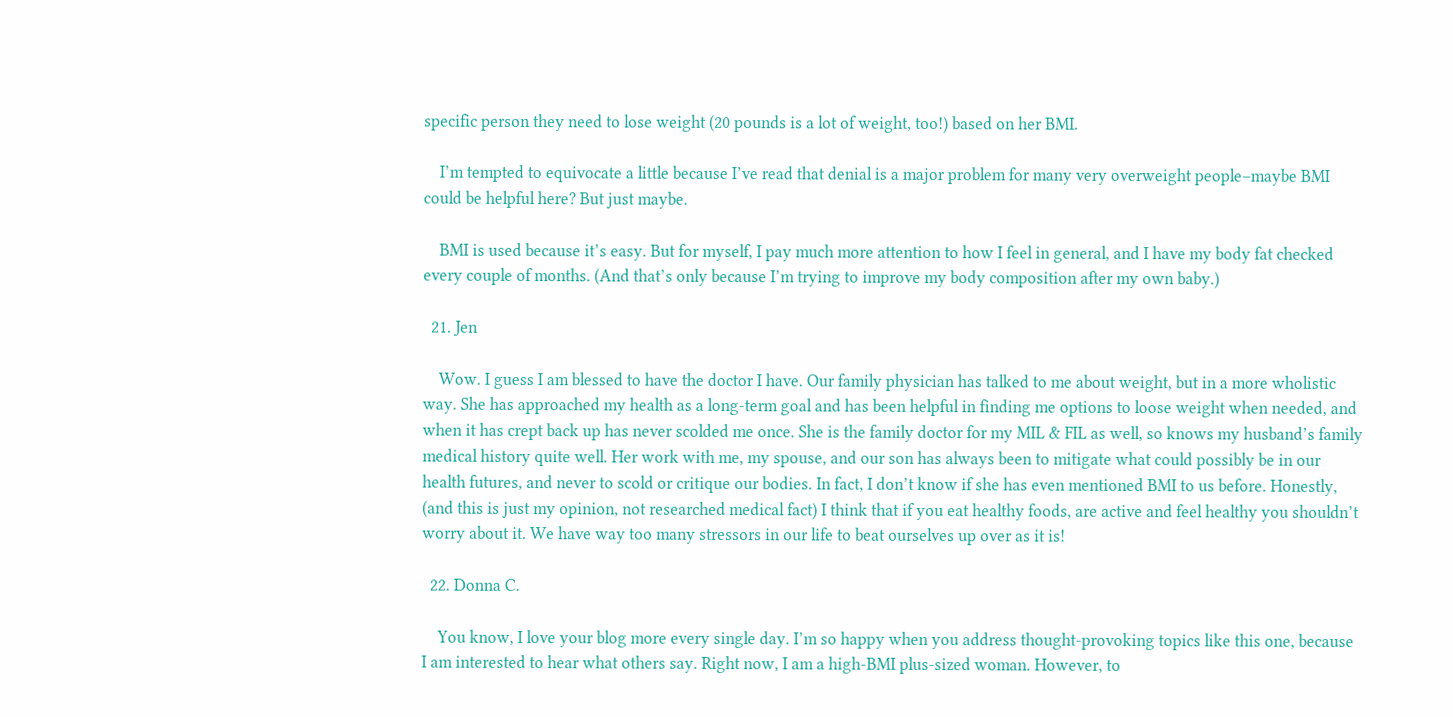specific person they need to lose weight (20 pounds is a lot of weight, too!) based on her BMI.

    I’m tempted to equivocate a little because I’ve read that denial is a major problem for many very overweight people–maybe BMI could be helpful here? But just maybe.

    BMI is used because it’s easy. But for myself, I pay much more attention to how I feel in general, and I have my body fat checked every couple of months. (And that’s only because I’m trying to improve my body composition after my own baby.)

  21. Jen

    Wow. I guess I am blessed to have the doctor I have. Our family physician has talked to me about weight, but in a more wholistic way. She has approached my health as a long-term goal and has been helpful in finding me options to loose weight when needed, and when it has crept back up has never scolded me once. She is the family doctor for my MIL & FIL as well, so knows my husband’s family medical history quite well. Her work with me, my spouse, and our son has always been to mitigate what could possibly be in our health futures, and never to scold or critique our bodies. In fact, I don’t know if she has even mentioned BMI to us before. Honestly, (and this is just my opinion, not researched medical fact) I think that if you eat healthy foods, are active and feel healthy you shouldn’t worry about it. We have way too many stressors in our life to beat ourselves up over as it is!

  22. Donna C.

    You know, I love your blog more every single day. I’m so happy when you address thought-provoking topics like this one, because I am interested to hear what others say. Right now, I am a high-BMI plus-sized woman. However, to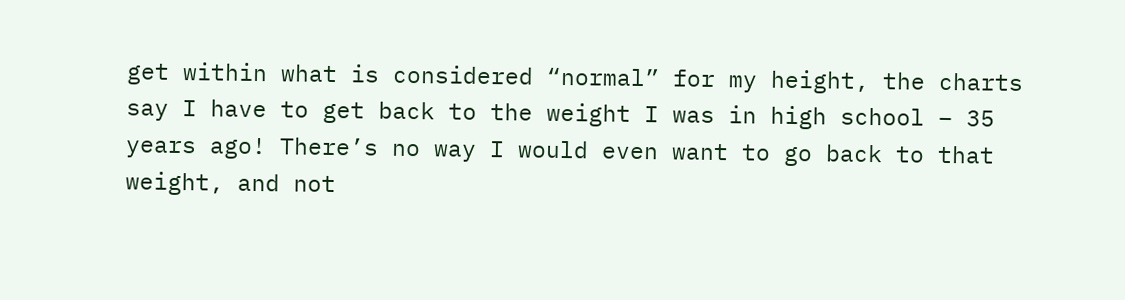get within what is considered “normal” for my height, the charts say I have to get back to the weight I was in high school – 35 years ago! There’s no way I would even want to go back to that weight, and not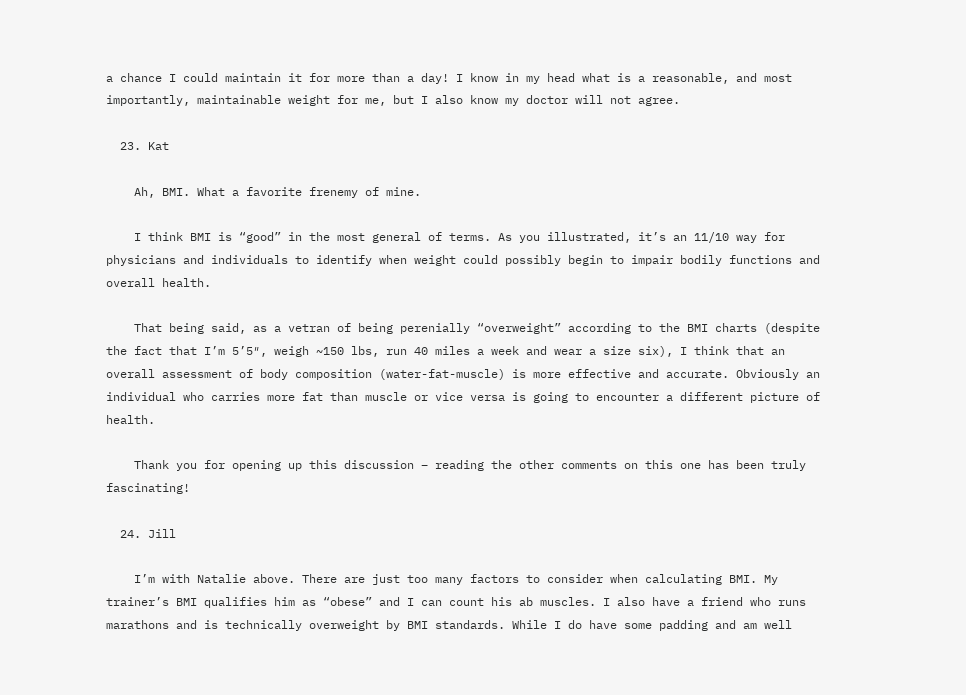a chance I could maintain it for more than a day! I know in my head what is a reasonable, and most importantly, maintainable weight for me, but I also know my doctor will not agree.

  23. Kat

    Ah, BMI. What a favorite frenemy of mine.

    I think BMI is “good” in the most general of terms. As you illustrated, it’s an 11/10 way for physicians and individuals to identify when weight could possibly begin to impair bodily functions and overall health.

    That being said, as a vetran of being perenially “overweight” according to the BMI charts (despite the fact that I’m 5’5″, weigh ~150 lbs, run 40 miles a week and wear a size six), I think that an overall assessment of body composition (water-fat-muscle) is more effective and accurate. Obviously an individual who carries more fat than muscle or vice versa is going to encounter a different picture of health.

    Thank you for opening up this discussion – reading the other comments on this one has been truly fascinating!

  24. Jill

    I’m with Natalie above. There are just too many factors to consider when calculating BMI. My trainer’s BMI qualifies him as “obese” and I can count his ab muscles. I also have a friend who runs marathons and is technically overweight by BMI standards. While I do have some padding and am well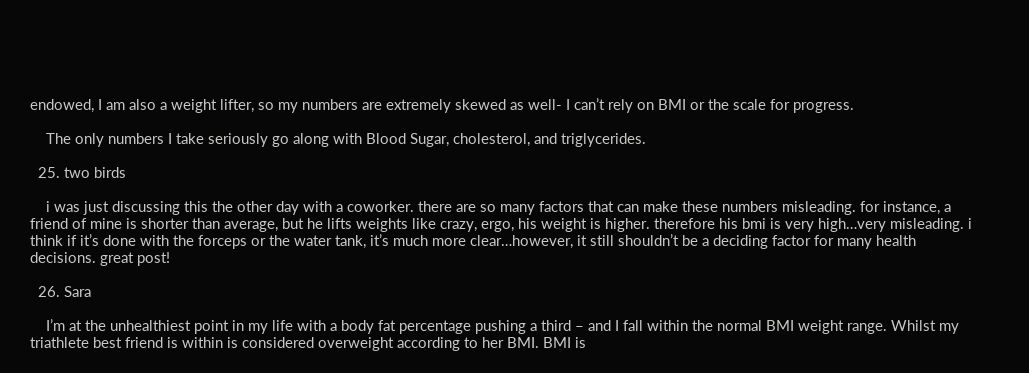endowed, I am also a weight lifter, so my numbers are extremely skewed as well- I can’t rely on BMI or the scale for progress.

    The only numbers I take seriously go along with Blood Sugar, cholesterol, and triglycerides.

  25. two birds

    i was just discussing this the other day with a coworker. there are so many factors that can make these numbers misleading. for instance, a friend of mine is shorter than average, but he lifts weights like crazy, ergo, his weight is higher. therefore his bmi is very high…very misleading. i think if it’s done with the forceps or the water tank, it’s much more clear…however, it still shouldn’t be a deciding factor for many health decisions. great post!

  26. Sara

    I’m at the unhealthiest point in my life with a body fat percentage pushing a third – and I fall within the normal BMI weight range. Whilst my triathlete best friend is within is considered overweight according to her BMI. BMI is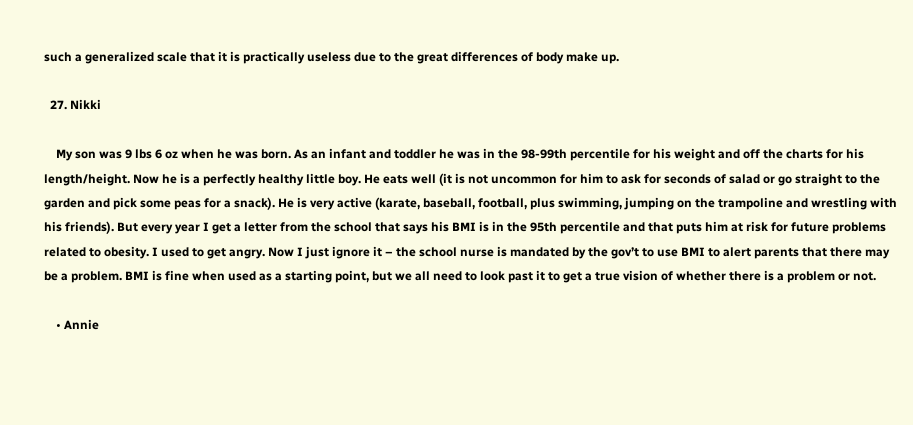such a generalized scale that it is practically useless due to the great differences of body make up.

  27. Nikki

    My son was 9 lbs 6 oz when he was born. As an infant and toddler he was in the 98-99th percentile for his weight and off the charts for his length/height. Now he is a perfectly healthy little boy. He eats well (it is not uncommon for him to ask for seconds of salad or go straight to the garden and pick some peas for a snack). He is very active (karate, baseball, football, plus swimming, jumping on the trampoline and wrestling with his friends). But every year I get a letter from the school that says his BMI is in the 95th percentile and that puts him at risk for future problems related to obesity. I used to get angry. Now I just ignore it – the school nurse is mandated by the gov’t to use BMI to alert parents that there may be a problem. BMI is fine when used as a starting point, but we all need to look past it to get a true vision of whether there is a problem or not.

    • Annie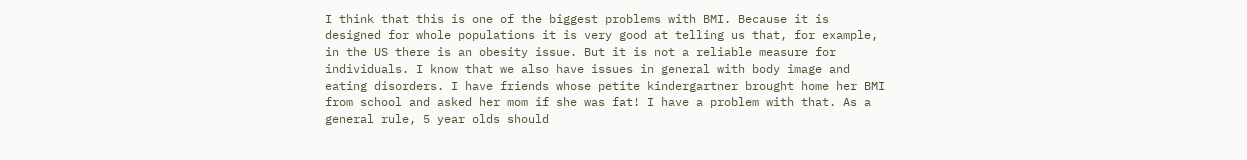I think that this is one of the biggest problems with BMI. Because it is designed for whole populations it is very good at telling us that, for example, in the US there is an obesity issue. But it is not a reliable measure for individuals. I know that we also have issues in general with body image and eating disorders. I have friends whose petite kindergartner brought home her BMI from school and asked her mom if she was fat! I have a problem with that. As a general rule, 5 year olds should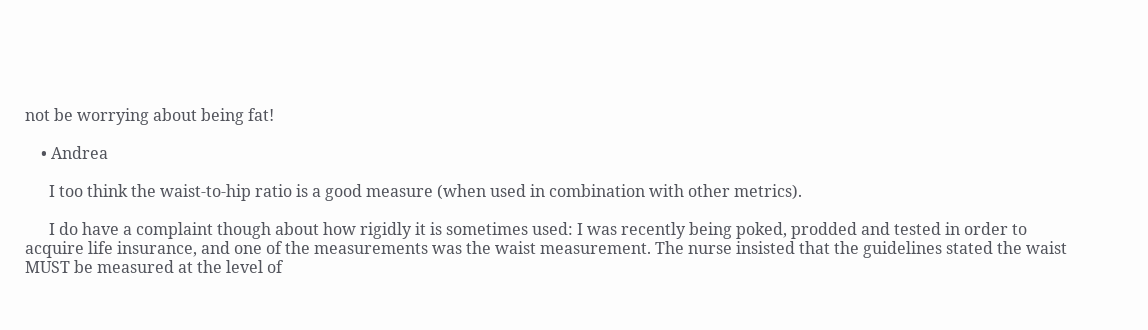not be worrying about being fat!

    • Andrea

      I too think the waist-to-hip ratio is a good measure (when used in combination with other metrics).

      I do have a complaint though about how rigidly it is sometimes used: I was recently being poked, prodded and tested in order to acquire life insurance, and one of the measurements was the waist measurement. The nurse insisted that the guidelines stated the waist MUST be measured at the level of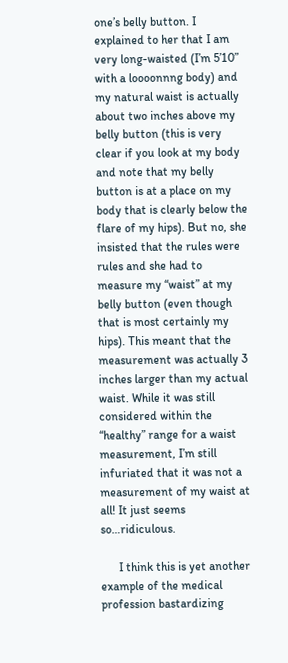one’s belly button. I explained to her that I am very long-waisted (I’m 5’10” with a loooonnng body) and my natural waist is actually about two inches above my belly button (this is very clear if you look at my body and note that my belly button is at a place on my body that is clearly below the flare of my hips). But no, she insisted that the rules were rules and she had to measure my “waist” at my belly button (even though that is most certainly my hips). This meant that the measurement was actually 3 inches larger than my actual waist. While it was still considered within the “healthy” range for a waist measurement, I’m still infuriated that it was not a measurement of my waist at all! It just seems so…ridiculous.

      I think this is yet another example of the medical profession bastardizing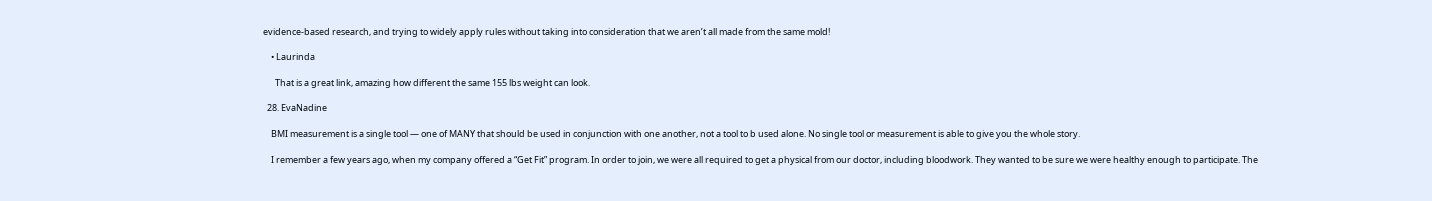evidence-based research, and trying to widely apply rules without taking into consideration that we aren’t all made from the same mold!

    • Laurinda

      That is a great link, amazing how different the same 155 lbs weight can look.

  28. EvaNadine

    BMI measurement is a single tool — one of MANY that should be used in conjunction with one another, not a tool to b used alone. No single tool or measurement is able to give you the whole story.

    I remember a few years ago, when my company offered a “Get Fit” program. In order to join, we were all required to get a physical from our doctor, including bloodwork. They wanted to be sure we were healthy enough to participate. The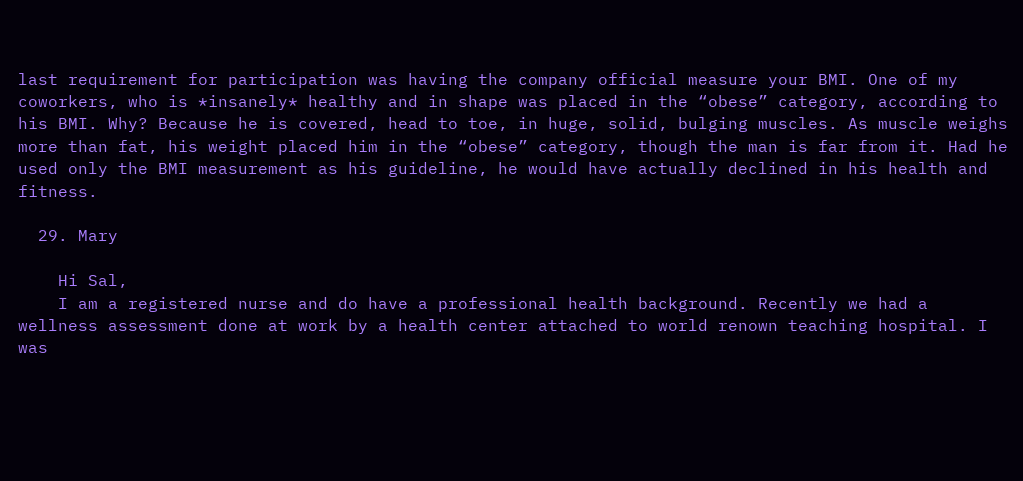last requirement for participation was having the company official measure your BMI. One of my coworkers, who is *insanely* healthy and in shape was placed in the “obese” category, according to his BMI. Why? Because he is covered, head to toe, in huge, solid, bulging muscles. As muscle weighs more than fat, his weight placed him in the “obese” category, though the man is far from it. Had he used only the BMI measurement as his guideline, he would have actually declined in his health and fitness.

  29. Mary

    Hi Sal,
    I am a registered nurse and do have a professional health background. Recently we had a wellness assessment done at work by a health center attached to world renown teaching hospital. I was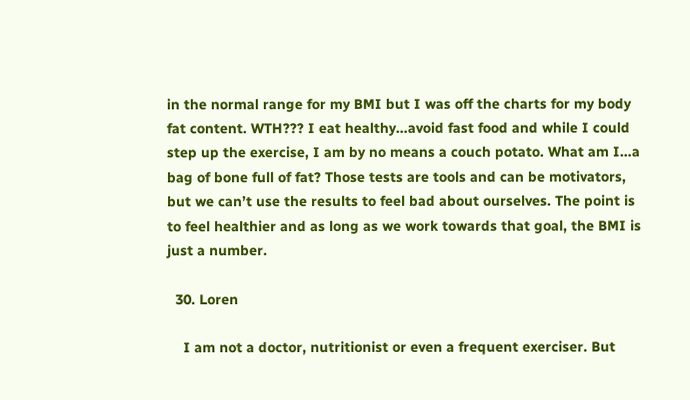in the normal range for my BMI but I was off the charts for my body fat content. WTH??? I eat healthy…avoid fast food and while I could step up the exercise, I am by no means a couch potato. What am I…a bag of bone full of fat? Those tests are tools and can be motivators, but we can’t use the results to feel bad about ourselves. The point is to feel healthier and as long as we work towards that goal, the BMI is just a number.

  30. Loren

    I am not a doctor, nutritionist or even a frequent exerciser. But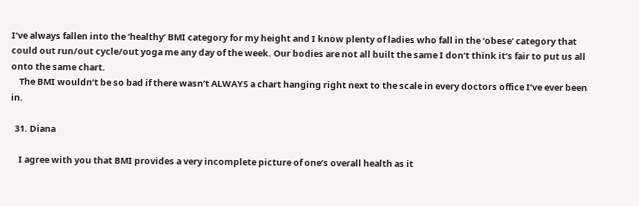I’ve always fallen into the ‘healthy’ BMI category for my height and I know plenty of ladies who fall in the ‘obese’ category that could out run/out cycle/out yoga me any day of the week. Our bodies are not all built the same I don’t think it’s fair to put us all onto the same chart.
    The BMI wouldn’t be so bad if there wasn’t ALWAYS a chart hanging right next to the scale in every doctors office I’ve ever been in.

  31. Diana

    I agree with you that BMI provides a very incomplete picture of one’s overall health as it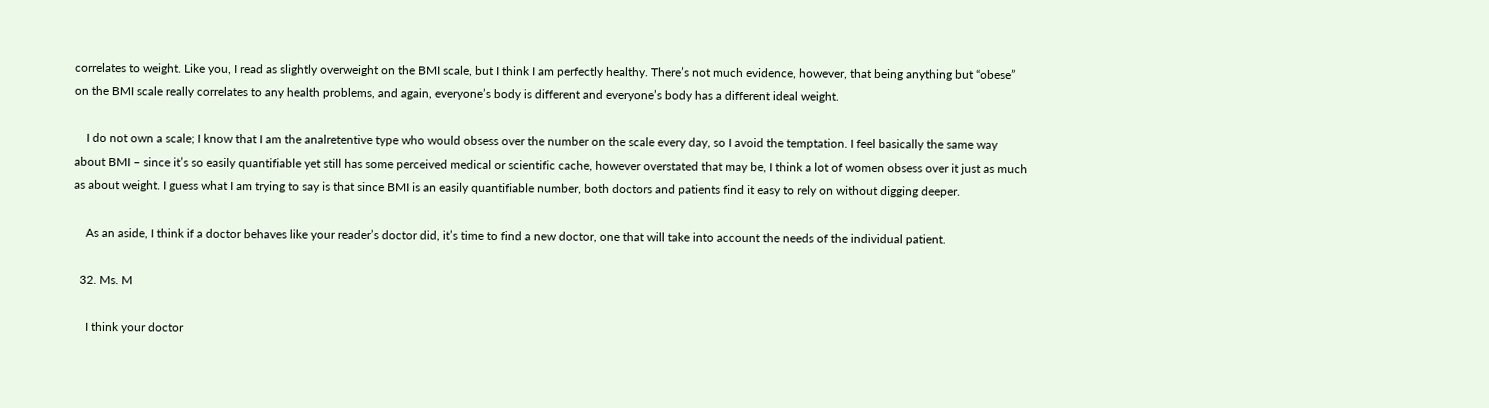correlates to weight. Like you, I read as slightly overweight on the BMI scale, but I think I am perfectly healthy. There’s not much evidence, however, that being anything but “obese” on the BMI scale really correlates to any health problems, and again, everyone’s body is different and everyone’s body has a different ideal weight.

    I do not own a scale; I know that I am the analretentive type who would obsess over the number on the scale every day, so I avoid the temptation. I feel basically the same way about BMI – since it’s so easily quantifiable yet still has some perceived medical or scientific cache, however overstated that may be, I think a lot of women obsess over it just as much as about weight. I guess what I am trying to say is that since BMI is an easily quantifiable number, both doctors and patients find it easy to rely on without digging deeper.

    As an aside, I think if a doctor behaves like your reader’s doctor did, it’s time to find a new doctor, one that will take into account the needs of the individual patient.

  32. Ms. M

    I think your doctor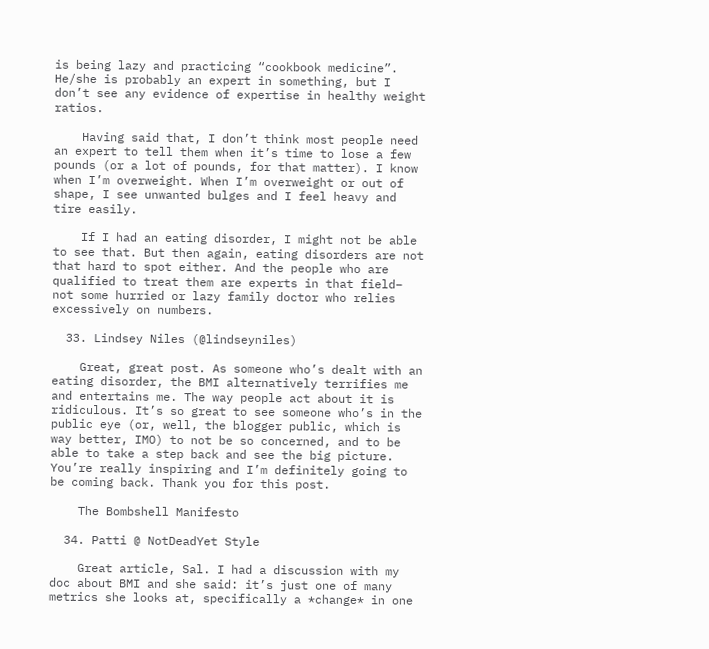is being lazy and practicing “cookbook medicine”. He/she is probably an expert in something, but I don’t see any evidence of expertise in healthy weight ratios.

    Having said that, I don’t think most people need an expert to tell them when it’s time to lose a few pounds (or a lot of pounds, for that matter). I know when I’m overweight. When I’m overweight or out of shape, I see unwanted bulges and I feel heavy and tire easily.

    If I had an eating disorder, I might not be able to see that. But then again, eating disorders are not that hard to spot either. And the people who are qualified to treat them are experts in that field– not some hurried or lazy family doctor who relies excessively on numbers.

  33. Lindsey Niles (@lindseyniles)

    Great, great post. As someone who’s dealt with an eating disorder, the BMI alternatively terrifies me and entertains me. The way people act about it is ridiculous. It’s so great to see someone who’s in the public eye (or, well, the blogger public, which is way better, IMO) to not be so concerned, and to be able to take a step back and see the big picture. You’re really inspiring and I’m definitely going to be coming back. Thank you for this post.

    The Bombshell Manifesto

  34. Patti @ NotDeadYet Style

    Great article, Sal. I had a discussion with my doc about BMI and she said: it’s just one of many metrics she looks at, specifically a *change* in one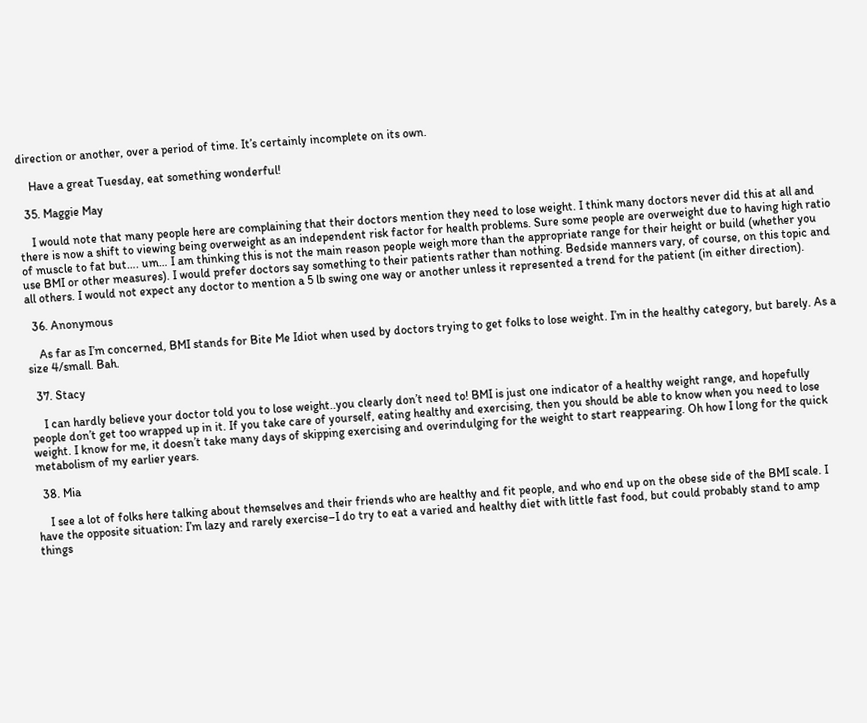direction or another, over a period of time. It’s certainly incomplete on its own.

    Have a great Tuesday, eat something wonderful!

  35. Maggie May

    I would note that many people here are complaining that their doctors mention they need to lose weight. I think many doctors never did this at all and there is now a shift to viewing being overweight as an independent risk factor for health problems. Sure some people are overweight due to having high ratio of muscle to fat but…. um… I am thinking this is not the main reason people weigh more than the appropriate range for their height or build (whether you use BMI or other measures). I would prefer doctors say something to their patients rather than nothing. Bedside manners vary, of course, on this topic and all others. I would not expect any doctor to mention a 5 lb swing one way or another unless it represented a trend for the patient (in either direction).

  36. Anonymous

    As far as I’m concerned, BMI stands for Bite Me Idiot when used by doctors trying to get folks to lose weight. I’m in the healthy category, but barely. As a size 4/small. Bah.

  37. Stacy

    I can hardly believe your doctor told you to lose weight..you clearly don’t need to! BMI is just one indicator of a healthy weight range, and hopefully people don’t get too wrapped up in it. If you take care of yourself, eating healthy and exercising, then you should be able to know when you need to lose weight. I know for me, it doesn’t take many days of skipping exercising and overindulging for the weight to start reappearing. Oh how I long for the quick metabolism of my earlier years.

  38. Mia

    I see a lot of folks here talking about themselves and their friends who are healthy and fit people, and who end up on the obese side of the BMI scale. I have the opposite situation: I’m lazy and rarely exercise–I do try to eat a varied and healthy diet with little fast food, but could probably stand to amp things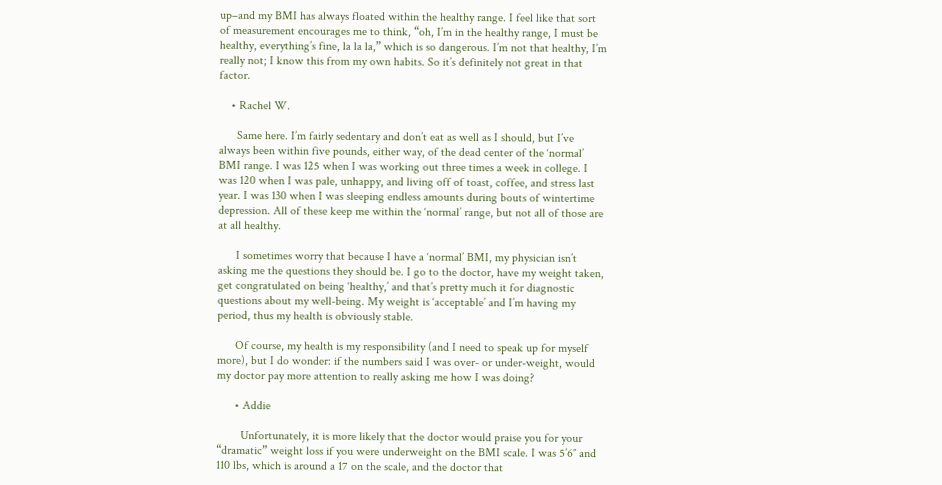up–and my BMI has always floated within the healthy range. I feel like that sort of measurement encourages me to think, “oh, I’m in the healthy range, I must be healthy, everything’s fine, la la la,” which is so dangerous. I’m not that healthy, I’m really not; I know this from my own habits. So it’s definitely not great in that factor.

    • Rachel W.

      Same here. I’m fairly sedentary and don’t eat as well as I should, but I’ve always been within five pounds, either way, of the dead center of the ‘normal’ BMI range. I was 125 when I was working out three times a week in college. I was 120 when I was pale, unhappy, and living off of toast, coffee, and stress last year. I was 130 when I was sleeping endless amounts during bouts of wintertime depression. All of these keep me within the ‘normal’ range, but not all of those are at all healthy.

      I sometimes worry that because I have a ‘normal’ BMI, my physician isn’t asking me the questions they should be. I go to the doctor, have my weight taken, get congratulated on being ‘healthy,’ and that’s pretty much it for diagnostic questions about my well-being. My weight is ‘acceptable’ and I’m having my period, thus my health is obviously stable.

      Of course, my health is my responsibility (and I need to speak up for myself more), but I do wonder: if the numbers said I was over- or under-weight, would my doctor pay more attention to really asking me how I was doing?

      • Addie

        Unfortunately, it is more likely that the doctor would praise you for your “dramatic” weight loss if you were underweight on the BMI scale. I was 5’6″ and 110 lbs, which is around a 17 on the scale, and the doctor that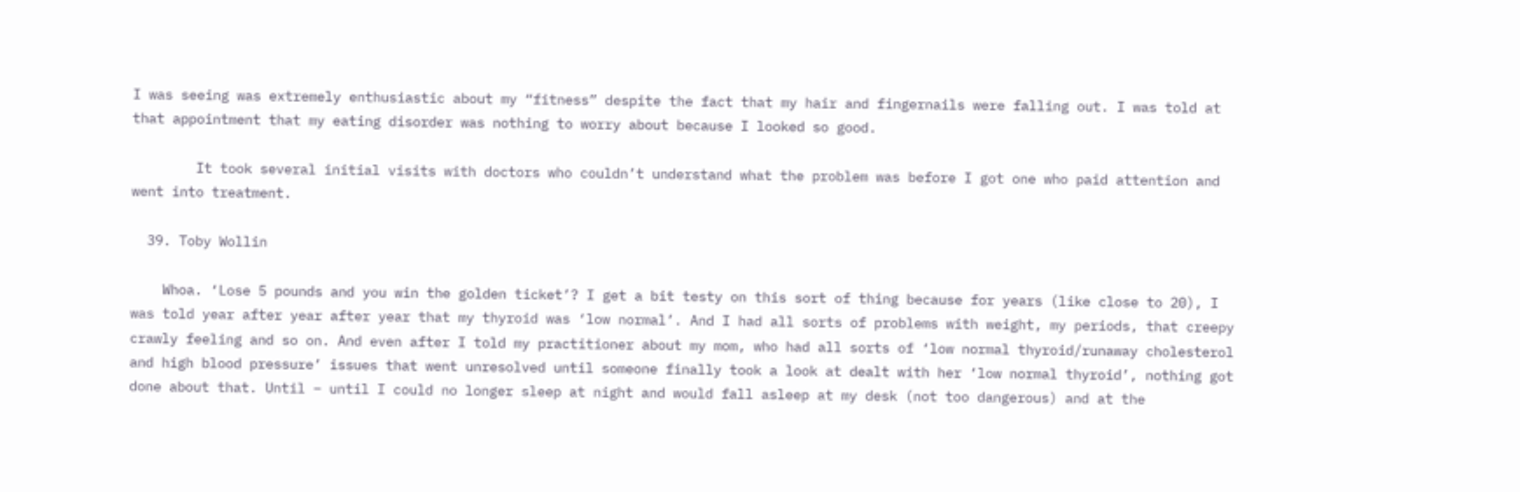I was seeing was extremely enthusiastic about my “fitness” despite the fact that my hair and fingernails were falling out. I was told at that appointment that my eating disorder was nothing to worry about because I looked so good.

        It took several initial visits with doctors who couldn’t understand what the problem was before I got one who paid attention and went into treatment.

  39. Toby Wollin

    Whoa. ‘Lose 5 pounds and you win the golden ticket’? I get a bit testy on this sort of thing because for years (like close to 20), I was told year after year after year that my thyroid was ‘low normal’. And I had all sorts of problems with weight, my periods, that creepy crawly feeling and so on. And even after I told my practitioner about my mom, who had all sorts of ‘low normal thyroid/runaway cholesterol and high blood pressure’ issues that went unresolved until someone finally took a look at dealt with her ‘low normal thyroid’, nothing got done about that. Until – until I could no longer sleep at night and would fall asleep at my desk (not too dangerous) and at the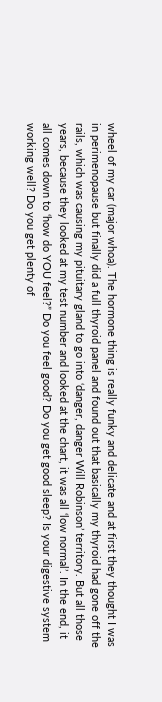wheel of my car (major whoa). The hormone thing is really funky and delicate and at first they thought I was in perimenopause but finally did a full thyroid panel and found out that basically my thyroid had gone off the rails, which was causing my pituitary gland to go into ‘danger, danger Will Robinson’ territory. But all those years, because they looked at my test number and looked at the chart, it was all ‘low normal’. In the end, it all comes down to ‘how do YOU feel?” Do you feel good? Do you get good sleep? Is your digestive system working well? Do you get plenty of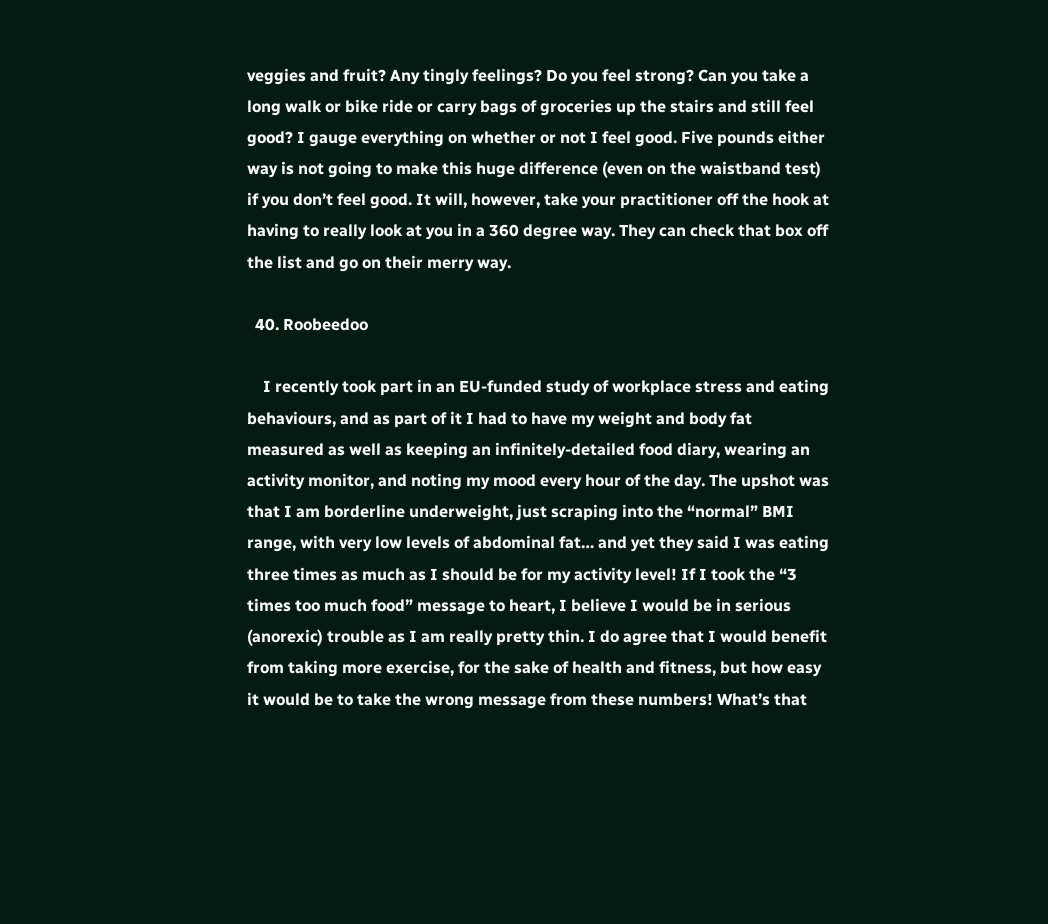veggies and fruit? Any tingly feelings? Do you feel strong? Can you take a long walk or bike ride or carry bags of groceries up the stairs and still feel good? I gauge everything on whether or not I feel good. Five pounds either way is not going to make this huge difference (even on the waistband test) if you don’t feel good. It will, however, take your practitioner off the hook at having to really look at you in a 360 degree way. They can check that box off the list and go on their merry way.

  40. Roobeedoo

    I recently took part in an EU-funded study of workplace stress and eating behaviours, and as part of it I had to have my weight and body fat measured as well as keeping an infinitely-detailed food diary, wearing an activity monitor, and noting my mood every hour of the day. The upshot was that I am borderline underweight, just scraping into the “normal” BMI range, with very low levels of abdominal fat… and yet they said I was eating three times as much as I should be for my activity level! If I took the “3 times too much food” message to heart, I believe I would be in serious (anorexic) trouble as I am really pretty thin. I do agree that I would benefit from taking more exercise, for the sake of health and fitness, but how easy it would be to take the wrong message from these numbers! What’s that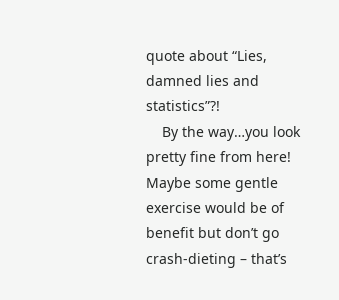quote about “Lies, damned lies and statistics”?!
    By the way…you look pretty fine from here! Maybe some gentle exercise would be of benefit but don’t go crash-dieting – that’s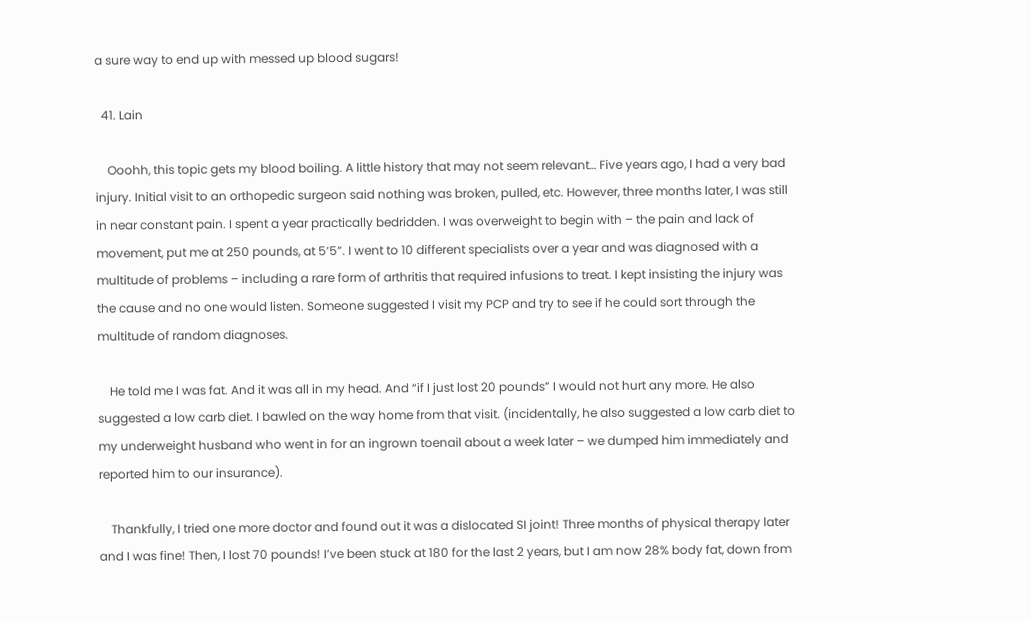a sure way to end up with messed up blood sugars!

  41. Lain

    Ooohh, this topic gets my blood boiling. A little history that may not seem relevant… Five years ago, I had a very bad injury. Initial visit to an orthopedic surgeon said nothing was broken, pulled, etc. However, three months later, I was still in near constant pain. I spent a year practically bedridden. I was overweight to begin with – the pain and lack of movement, put me at 250 pounds, at 5’5”. I went to 10 different specialists over a year and was diagnosed with a multitude of problems – including a rare form of arthritis that required infusions to treat. I kept insisting the injury was the cause and no one would listen. Someone suggested I visit my PCP and try to see if he could sort through the multitude of random diagnoses.

    He told me I was fat. And it was all in my head. And “if I just lost 20 pounds” I would not hurt any more. He also suggested a low carb diet. I bawled on the way home from that visit. (incidentally, he also suggested a low carb diet to my underweight husband who went in for an ingrown toenail about a week later – we dumped him immediately and reported him to our insurance).

    Thankfully, I tried one more doctor and found out it was a dislocated SI joint! Three months of physical therapy later and I was fine! Then, I lost 70 pounds! I’ve been stuck at 180 for the last 2 years, but I am now 28% body fat, down from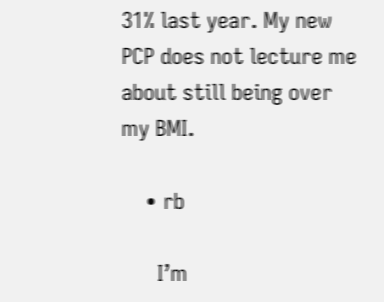31% last year. My new PCP does not lecture me about still being over my BMI.

    • rb

      I’m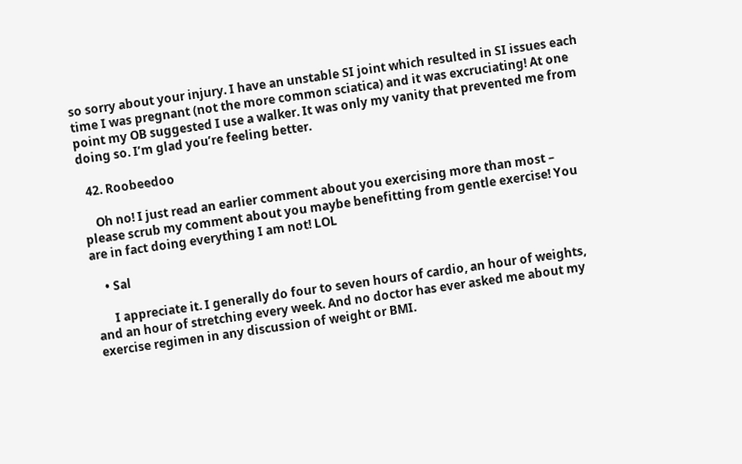so sorry about your injury. I have an unstable SI joint which resulted in SI issues each time I was pregnant (not the more common sciatica) and it was excruciating! At one point my OB suggested I use a walker. It was only my vanity that prevented me from doing so. I’m glad you’re feeling better.

  42. Roobeedoo

    Oh no! I just read an earlier comment about you exercising more than most – please scrub my comment about you maybe benefitting from gentle exercise! You are in fact doing everything I am not! LOL

    • Sal

      I appreciate it. I generally do four to seven hours of cardio, an hour of weights, and an hour of stretching every week. And no doctor has ever asked me about my exercise regimen in any discussion of weight or BMI.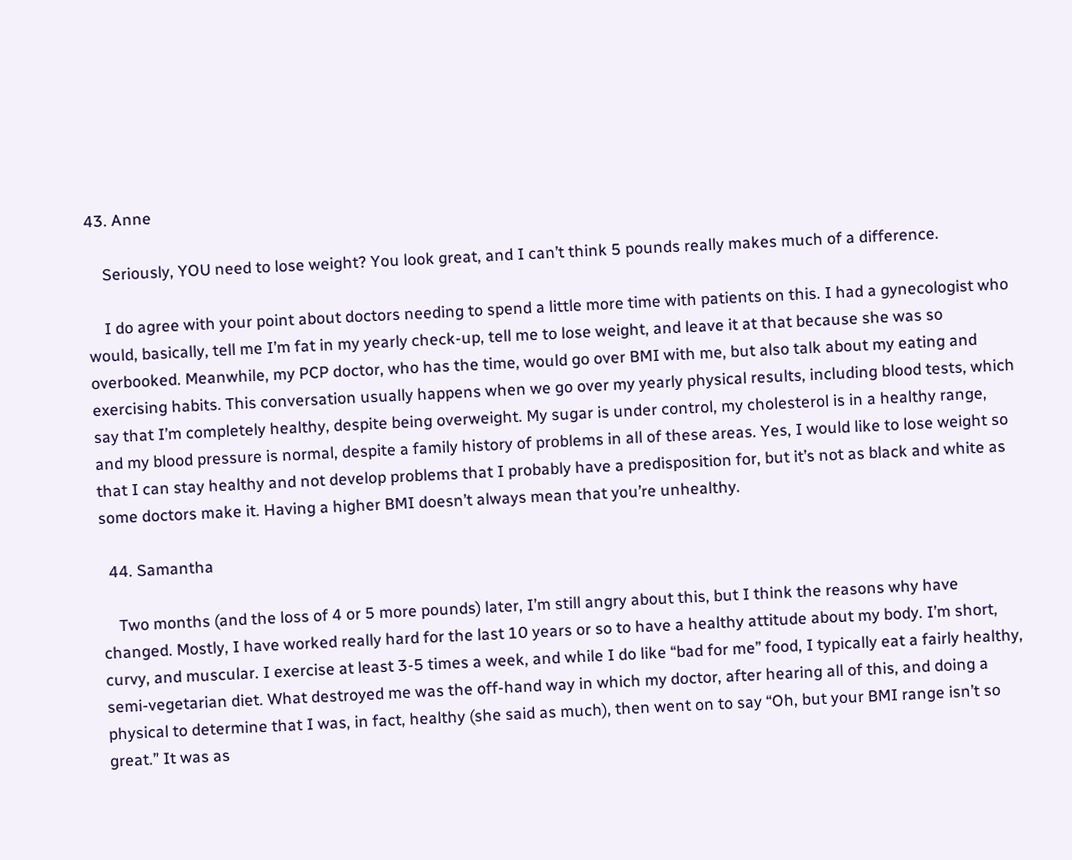43. Anne

    Seriously, YOU need to lose weight? You look great, and I can’t think 5 pounds really makes much of a difference.

    I do agree with your point about doctors needing to spend a little more time with patients on this. I had a gynecologist who would, basically, tell me I’m fat in my yearly check-up, tell me to lose weight, and leave it at that because she was so overbooked. Meanwhile, my PCP doctor, who has the time, would go over BMI with me, but also talk about my eating and exercising habits. This conversation usually happens when we go over my yearly physical results, including blood tests, which say that I’m completely healthy, despite being overweight. My sugar is under control, my cholesterol is in a healthy range, and my blood pressure is normal, despite a family history of problems in all of these areas. Yes, I would like to lose weight so that I can stay healthy and not develop problems that I probably have a predisposition for, but it’s not as black and white as some doctors make it. Having a higher BMI doesn’t always mean that you’re unhealthy.

  44. Samantha

    Two months (and the loss of 4 or 5 more pounds) later, I’m still angry about this, but I think the reasons why have changed. Mostly, I have worked really hard for the last 10 years or so to have a healthy attitude about my body. I’m short, curvy, and muscular. I exercise at least 3-5 times a week, and while I do like “bad for me” food, I typically eat a fairly healthy, semi-vegetarian diet. What destroyed me was the off-hand way in which my doctor, after hearing all of this, and doing a physical to determine that I was, in fact, healthy (she said as much), then went on to say “Oh, but your BMI range isn’t so great.” It was as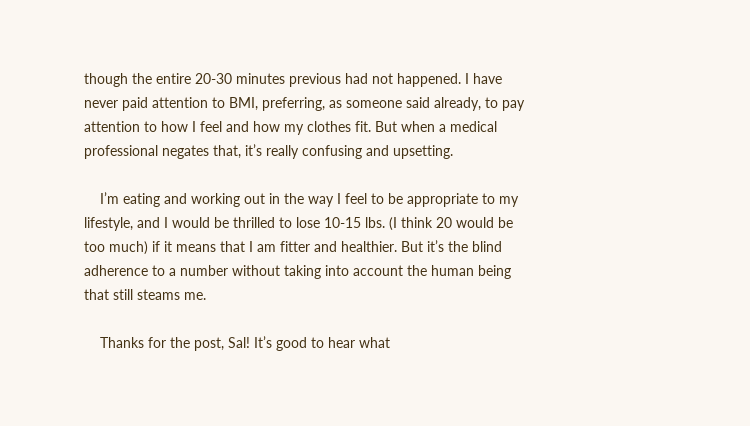though the entire 20-30 minutes previous had not happened. I have never paid attention to BMI, preferring, as someone said already, to pay attention to how I feel and how my clothes fit. But when a medical professional negates that, it’s really confusing and upsetting.

    I’m eating and working out in the way I feel to be appropriate to my lifestyle, and I would be thrilled to lose 10-15 lbs. (I think 20 would be too much) if it means that I am fitter and healthier. But it’s the blind adherence to a number without taking into account the human being that still steams me.

    Thanks for the post, Sal! It’s good to hear what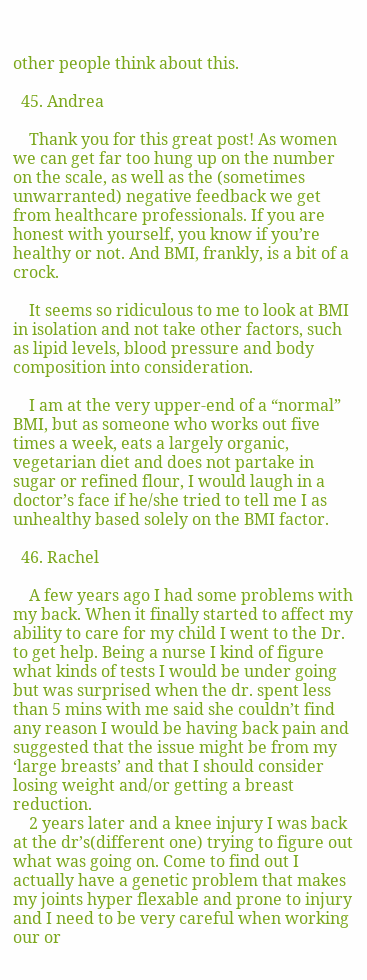other people think about this.

  45. Andrea

    Thank you for this great post! As women we can get far too hung up on the number on the scale, as well as the (sometimes unwarranted) negative feedback we get from healthcare professionals. If you are honest with yourself, you know if you’re healthy or not. And BMI, frankly, is a bit of a crock.

    It seems so ridiculous to me to look at BMI in isolation and not take other factors, such as lipid levels, blood pressure and body composition into consideration.

    I am at the very upper-end of a “normal” BMI, but as someone who works out five times a week, eats a largely organic, vegetarian diet and does not partake in sugar or refined flour, I would laugh in a doctor’s face if he/she tried to tell me I as unhealthy based solely on the BMI factor.

  46. Rachel

    A few years ago I had some problems with my back. When it finally started to affect my ability to care for my child I went to the Dr. to get help. Being a nurse I kind of figure what kinds of tests I would be under going but was surprised when the dr. spent less than 5 mins with me said she couldn’t find any reason I would be having back pain and suggested that the issue might be from my ‘large breasts’ and that I should consider losing weight and/or getting a breast reduction.
    2 years later and a knee injury I was back at the dr’s(different one) trying to figure out what was going on. Come to find out I actually have a genetic problem that makes my joints hyper flexable and prone to injury and I need to be very careful when working our or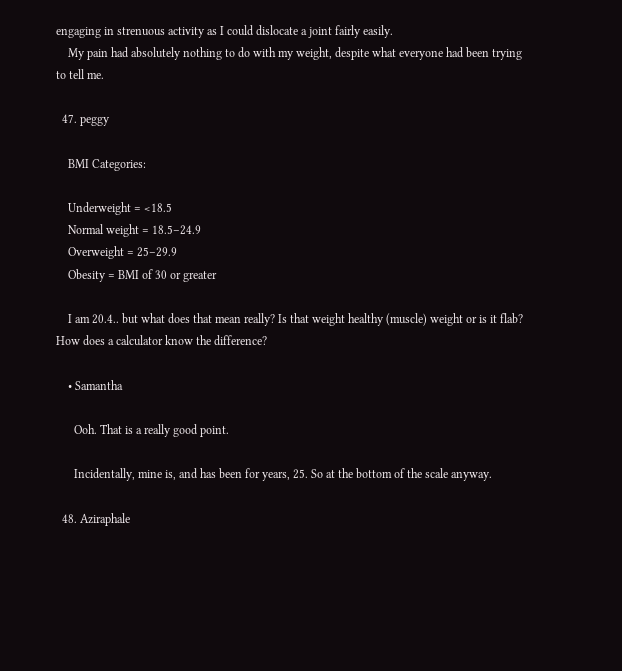engaging in strenuous activity as I could dislocate a joint fairly easily.
    My pain had absolutely nothing to do with my weight, despite what everyone had been trying to tell me.

  47. peggy

    BMI Categories:

    Underweight = <18.5
    Normal weight = 18.5–24.9
    Overweight = 25–29.9
    Obesity = BMI of 30 or greater

    I am 20.4.. but what does that mean really? Is that weight healthy (muscle) weight or is it flab? How does a calculator know the difference?

    • Samantha

      Ooh. That is a really good point.

      Incidentally, mine is, and has been for years, 25. So at the bottom of the scale anyway.

  48. Aziraphale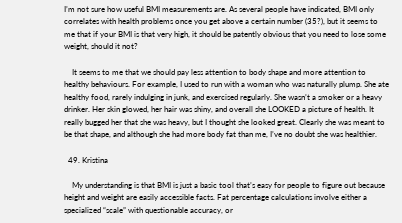I’m not sure how useful BMI measurements are. As several people have indicated, BMI only correlates with health problems once you get above a certain number (35?), but it seems to me that if your BMI is that very high, it should be patently obvious that you need to lose some weight, should it not?

    It seems to me that we should pay less attention to body shape and more attention to healthy behaviours. For example, I used to run with a woman who was naturally plump. She ate healthy food, rarely indulging in junk, and exercised regularly. She wasn’t a smoker or a heavy drinker. Her skin glowed, her hair was shiny, and overall she LOOKED a picture of health. It really bugged her that she was heavy, but I thought she looked great. Clearly she was meant to be that shape, and although she had more body fat than me, I’ve no doubt she was healthier.

  49. Kristina

    My understanding is that BMI is just a basic tool that’s easy for people to figure out because height and weight are easily accessible facts. Fat percentage calculations involve either a specialized “scale” with questionable accuracy, or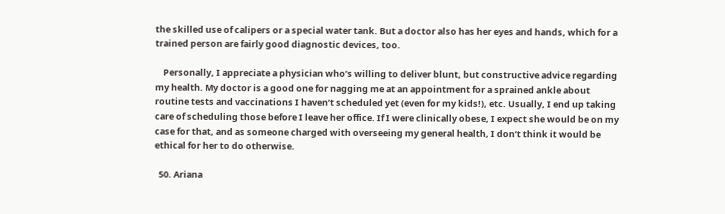the skilled use of calipers or a special water tank. But a doctor also has her eyes and hands, which for a trained person are fairly good diagnostic devices, too.

    Personally, I appreciate a physician who’s willing to deliver blunt, but constructive advice regarding my health. My doctor is a good one for nagging me at an appointment for a sprained ankle about routine tests and vaccinations I haven’t scheduled yet (even for my kids!), etc. Usually, I end up taking care of scheduling those before I leave her office. If I were clinically obese, I expect she would be on my case for that, and as someone charged with overseeing my general health, I don’t think it would be ethical for her to do otherwise.

  50. Ariana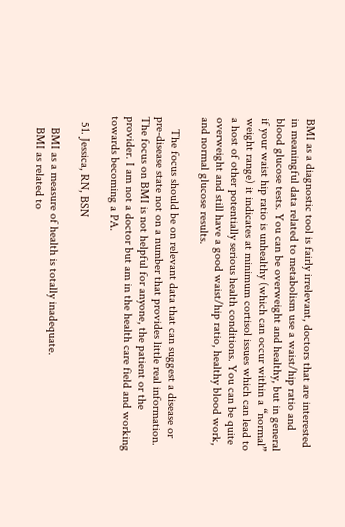BMI as a diagnostic tool is fairly irrelevant, doctors that are interested in meaningful data related to metabolism use a waist/hip ratio and blood glucose tests. You can be overweight and healthy, but in general if your waist hip ratio is unhealthy (which can occur within a “normal” weight range) it indicates at minimum cortisol issues which can lead to a host of other potentially serious health conditions. You can be quite overweight and still have a good waist/hip ratio, healthy blood work, and normal glucose results.

    The focus should be on relevant data that can suggest a disease or pre-disease state not on a number that provides little real information. The focus on BMI is not helpful for anyone, the patient or the provider. I am not a doctor but am in the health care field and working towards becoming a PA.

  51. Jessica, RN, BSN

    BMI as a measure of health is totally inadequate.
    BMI as related to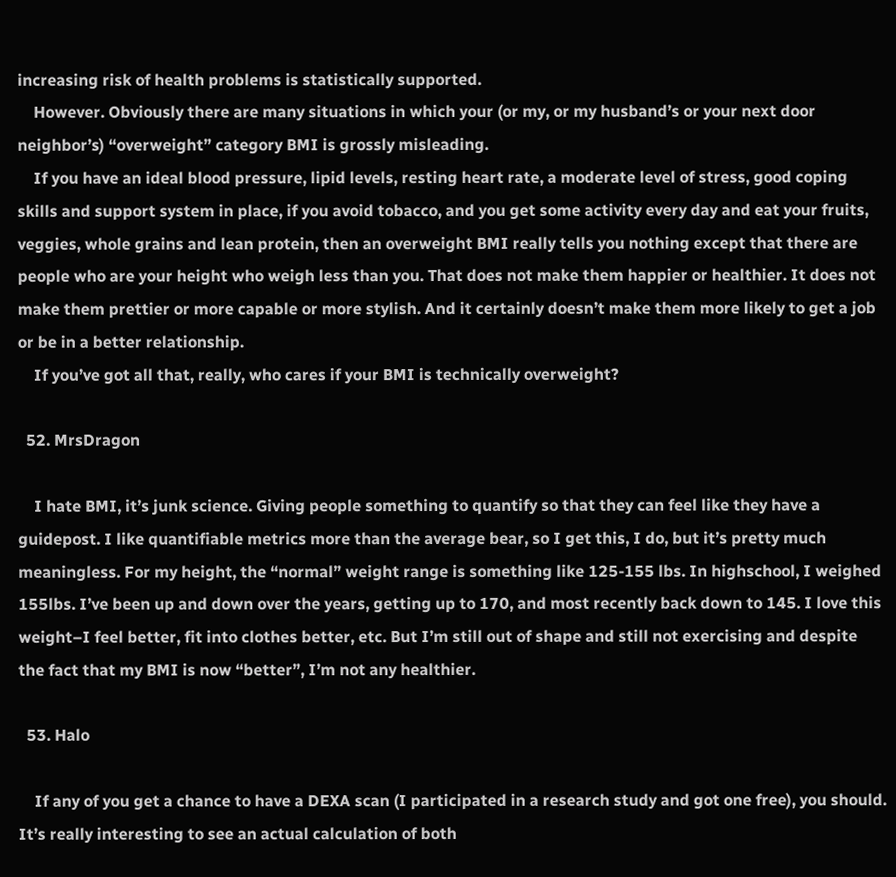increasing risk of health problems is statistically supported.
    However. Obviously there are many situations in which your (or my, or my husband’s or your next door neighbor’s) “overweight” category BMI is grossly misleading.
    If you have an ideal blood pressure, lipid levels, resting heart rate, a moderate level of stress, good coping skills and support system in place, if you avoid tobacco, and you get some activity every day and eat your fruits, veggies, whole grains and lean protein, then an overweight BMI really tells you nothing except that there are people who are your height who weigh less than you. That does not make them happier or healthier. It does not make them prettier or more capable or more stylish. And it certainly doesn’t make them more likely to get a job or be in a better relationship.
    If you’ve got all that, really, who cares if your BMI is technically overweight?

  52. MrsDragon

    I hate BMI, it’s junk science. Giving people something to quantify so that they can feel like they have a guidepost. I like quantifiable metrics more than the average bear, so I get this, I do, but it’s pretty much meaningless. For my height, the “normal” weight range is something like 125-155 lbs. In highschool, I weighed 155lbs. I’ve been up and down over the years, getting up to 170, and most recently back down to 145. I love this weight–I feel better, fit into clothes better, etc. But I’m still out of shape and still not exercising and despite the fact that my BMI is now “better”, I’m not any healthier.

  53. Halo

    If any of you get a chance to have a DEXA scan (I participated in a research study and got one free), you should. It’s really interesting to see an actual calculation of both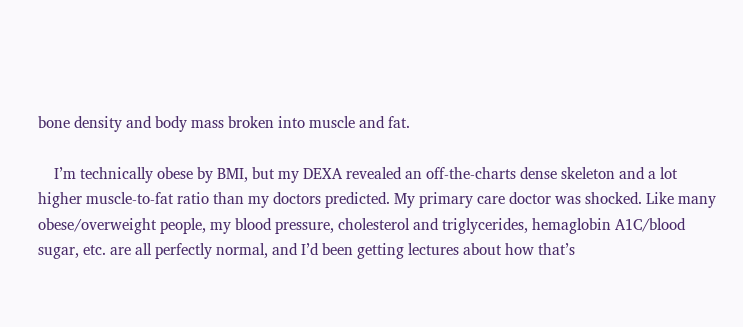bone density and body mass broken into muscle and fat.

    I’m technically obese by BMI, but my DEXA revealed an off-the-charts dense skeleton and a lot higher muscle-to-fat ratio than my doctors predicted. My primary care doctor was shocked. Like many obese/overweight people, my blood pressure, cholesterol and triglycerides, hemaglobin A1C/blood sugar, etc. are all perfectly normal, and I’d been getting lectures about how that’s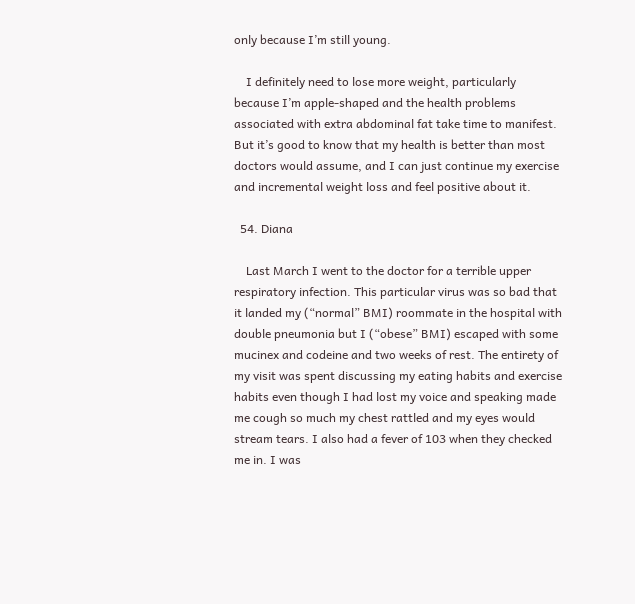only because I’m still young.

    I definitely need to lose more weight, particularly because I’m apple-shaped and the health problems associated with extra abdominal fat take time to manifest. But it’s good to know that my health is better than most doctors would assume, and I can just continue my exercise and incremental weight loss and feel positive about it.

  54. Diana

    Last March I went to the doctor for a terrible upper respiratory infection. This particular virus was so bad that it landed my (“normal” BMI) roommate in the hospital with double pneumonia but I (“obese” BMI) escaped with some mucinex and codeine and two weeks of rest. The entirety of my visit was spent discussing my eating habits and exercise habits even though I had lost my voice and speaking made me cough so much my chest rattled and my eyes would stream tears. I also had a fever of 103 when they checked me in. I was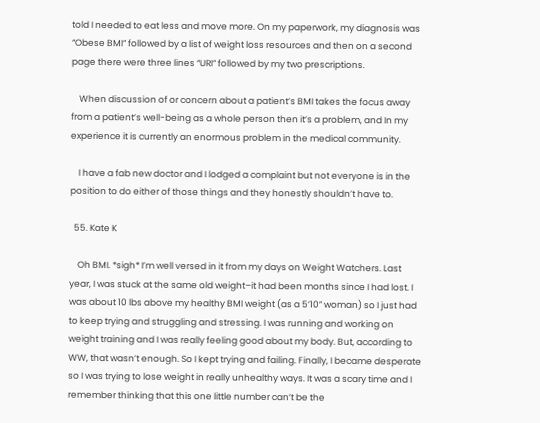told I needed to eat less and move more. On my paperwork, my diagnosis was “Obese BMI” followed by a list of weight loss resources and then on a second page there were three lines “URI” followed by my two prescriptions.

    When discussion of or concern about a patient’s BMI takes the focus away from a patient’s well-being as a whole person then it’s a problem, and In my experience it is currently an enormous problem in the medical community.

    I have a fab new doctor and I lodged a complaint but not everyone is in the position to do either of those things and they honestly shouldn’t have to.

  55. Kate K

    Oh BMI. *sigh* I’m well versed in it from my days on Weight Watchers. Last year, I was stuck at the same old weight–it had been months since I had lost. I was about 10 lbs above my healthy BMI weight (as a 5’10” woman) so I just had to keep trying and struggling and stressing. I was running and working on weight training and I was really feeling good about my body. But, according to WW, that wasn’t enough. So I kept trying and failing. Finally, I became desperate so I was trying to lose weight in really unhealthy ways. It was a scary time and I remember thinking that this one little number can’t be the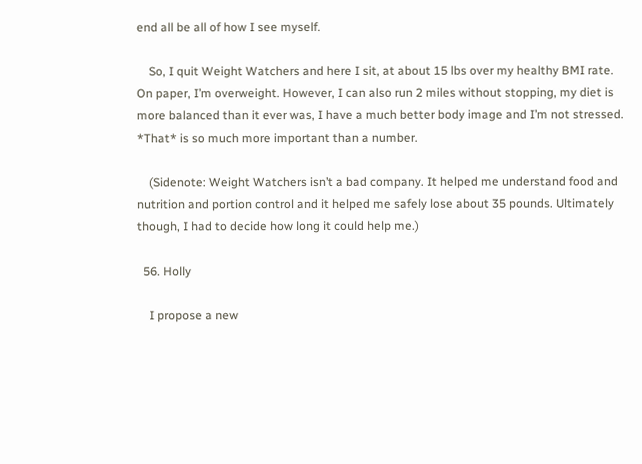end all be all of how I see myself.

    So, I quit Weight Watchers and here I sit, at about 15 lbs over my healthy BMI rate. On paper, I’m overweight. However, I can also run 2 miles without stopping, my diet is more balanced than it ever was, I have a much better body image and I’m not stressed. *That* is so much more important than a number.

    (Sidenote: Weight Watchers isn’t a bad company. It helped me understand food and nutrition and portion control and it helped me safely lose about 35 pounds. Ultimately though, I had to decide how long it could help me.)

  56. Holly

    I propose a new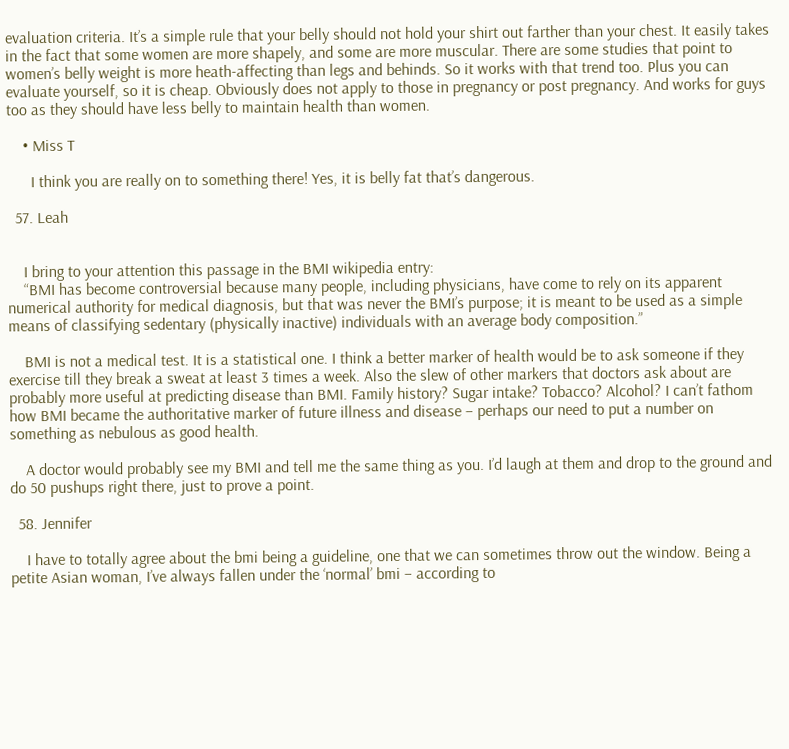evaluation criteria. It’s a simple rule that your belly should not hold your shirt out farther than your chest. It easily takes in the fact that some women are more shapely, and some are more muscular. There are some studies that point to women’s belly weight is more heath-affecting than legs and behinds. So it works with that trend too. Plus you can evaluate yourself, so it is cheap. Obviously does not apply to those in pregnancy or post pregnancy. And works for guys too as they should have less belly to maintain health than women.

    • Miss T

      I think you are really on to something there! Yes, it is belly fat that’s dangerous.

  57. Leah


    I bring to your attention this passage in the BMI wikipedia entry:
    “BMI has become controversial because many people, including physicians, have come to rely on its apparent numerical authority for medical diagnosis, but that was never the BMI’s purpose; it is meant to be used as a simple means of classifying sedentary (physically inactive) individuals with an average body composition.”

    BMI is not a medical test. It is a statistical one. I think a better marker of health would be to ask someone if they exercise till they break a sweat at least 3 times a week. Also the slew of other markers that doctors ask about are probably more useful at predicting disease than BMI. Family history? Sugar intake? Tobacco? Alcohol? I can’t fathom how BMI became the authoritative marker of future illness and disease – perhaps our need to put a number on something as nebulous as good health.

    A doctor would probably see my BMI and tell me the same thing as you. I’d laugh at them and drop to the ground and do 50 pushups right there, just to prove a point.

  58. Jennifer

    I have to totally agree about the bmi being a guideline, one that we can sometimes throw out the window. Being a petite Asian woman, I’ve always fallen under the ‘normal’ bmi – according to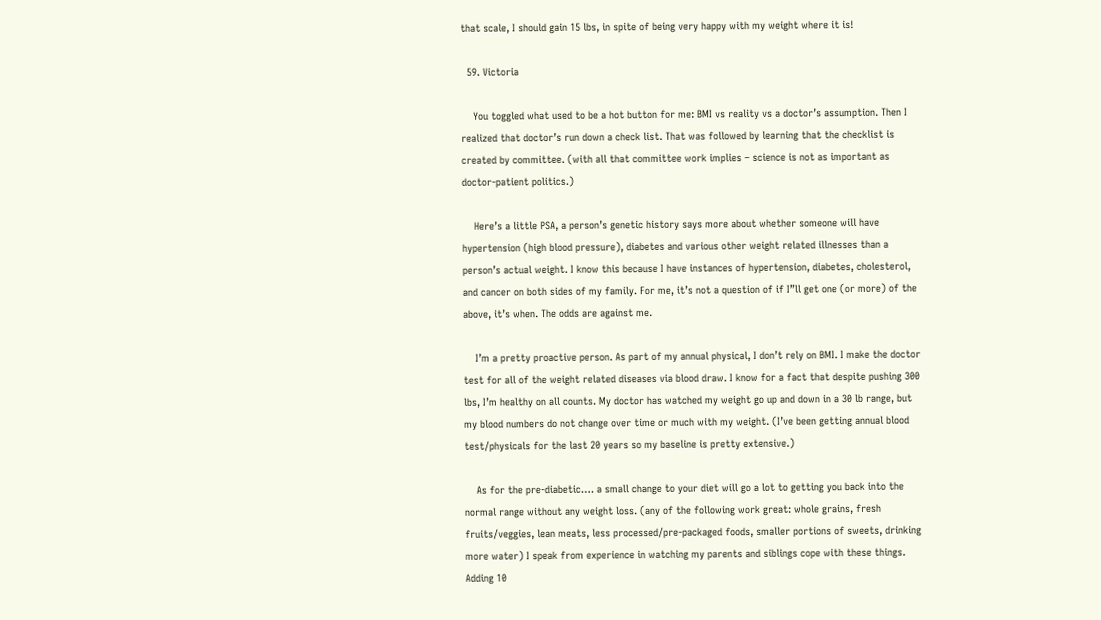that scale, I should gain 15 lbs, in spite of being very happy with my weight where it is!

  59. Victoria

    You toggled what used to be a hot button for me: BMI vs reality vs a doctor’s assumption. Then I realized that doctor’s run down a check list. That was followed by learning that the checklist is created by committee. (with all that committee work implies – science is not as important as doctor-patient politics.)

    Here’s a little PSA, a person’s genetic history says more about whether someone will have hypertension (high blood pressure), diabetes and various other weight related illnesses than a person’s actual weight. I know this because I have instances of hypertension, diabetes, cholesterol, and cancer on both sides of my family. For me, it’s not a question of if I”ll get one (or more) of the above, it’s when. The odds are against me.

    I’m a pretty proactive person. As part of my annual physical, I don’t rely on BMI. I make the doctor test for all of the weight related diseases via blood draw. I know for a fact that despite pushing 300 lbs, I’m healthy on all counts. My doctor has watched my weight go up and down in a 30 lb range, but my blood numbers do not change over time or much with my weight. (I’ve been getting annual blood test/physicals for the last 20 years so my baseline is pretty extensive.)

    As for the pre-diabetic…. a small change to your diet will go a lot to getting you back into the normal range without any weight loss. (any of the following work great: whole grains, fresh fruits/veggies, lean meats, less processed/pre-packaged foods, smaller portions of sweets, drinking more water) I speak from experience in watching my parents and siblings cope with these things. Adding 10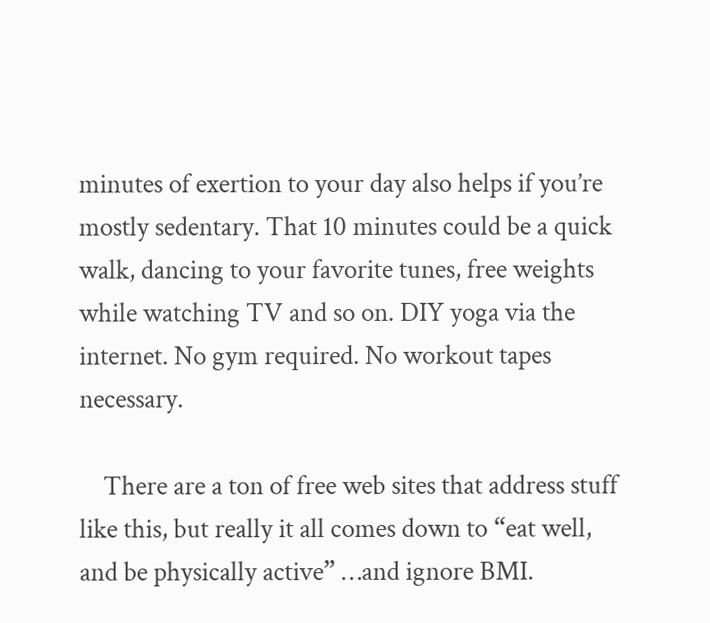minutes of exertion to your day also helps if you’re mostly sedentary. That 10 minutes could be a quick walk, dancing to your favorite tunes, free weights while watching TV and so on. DIY yoga via the internet. No gym required. No workout tapes necessary.

    There are a ton of free web sites that address stuff like this, but really it all comes down to “eat well, and be physically active” …and ignore BMI.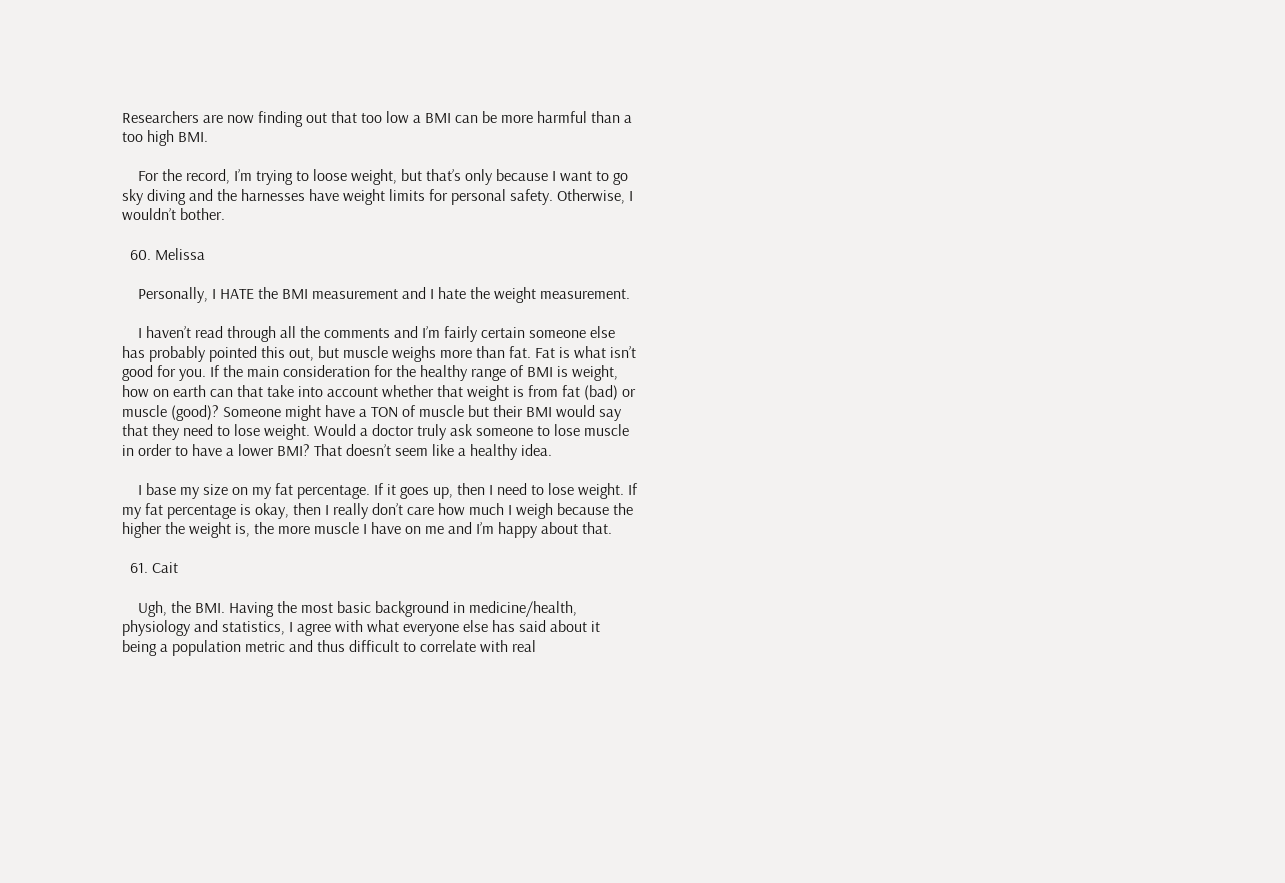Researchers are now finding out that too low a BMI can be more harmful than a too high BMI.

    For the record, I’m trying to loose weight, but that’s only because I want to go sky diving and the harnesses have weight limits for personal safety. Otherwise, I wouldn’t bother.

  60. Melissa

    Personally, I HATE the BMI measurement and I hate the weight measurement.

    I haven’t read through all the comments and I’m fairly certain someone else has probably pointed this out, but muscle weighs more than fat. Fat is what isn’t good for you. If the main consideration for the healthy range of BMI is weight, how on earth can that take into account whether that weight is from fat (bad) or muscle (good)? Someone might have a TON of muscle but their BMI would say that they need to lose weight. Would a doctor truly ask someone to lose muscle in order to have a lower BMI? That doesn’t seem like a healthy idea.

    I base my size on my fat percentage. If it goes up, then I need to lose weight. If my fat percentage is okay, then I really don’t care how much I weigh because the higher the weight is, the more muscle I have on me and I’m happy about that.

  61. Cait

    Ugh, the BMI. Having the most basic background in medicine/health, physiology and statistics, I agree with what everyone else has said about it being a population metric and thus difficult to correlate with real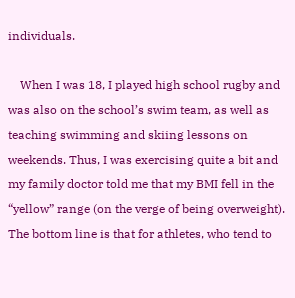individuals.

    When I was 18, I played high school rugby and was also on the school’s swim team, as well as teaching swimming and skiing lessons on weekends. Thus, I was exercising quite a bit and my family doctor told me that my BMI fell in the “yellow” range (on the verge of being overweight). The bottom line is that for athletes, who tend to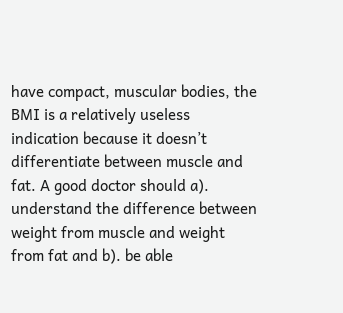have compact, muscular bodies, the BMI is a relatively useless indication because it doesn’t differentiate between muscle and fat. A good doctor should a). understand the difference between weight from muscle and weight from fat and b). be able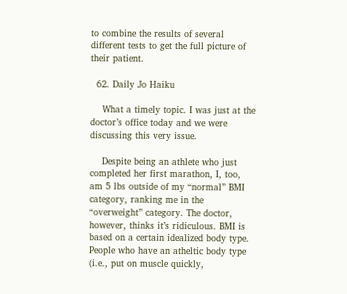to combine the results of several different tests to get the full picture of their patient.

  62. Daily Jo Haiku

    What a timely topic. I was just at the doctor’s office today and we were discussing this very issue.

    Despite being an athlete who just completed her first marathon, I, too, am 5 lbs outside of my “normal” BMI category, ranking me in the “overweight” category. The doctor, however, thinks it’s ridiculous. BMI is based on a certain idealized body type. People who have an atheltic body type (i.e., put on muscle quickly,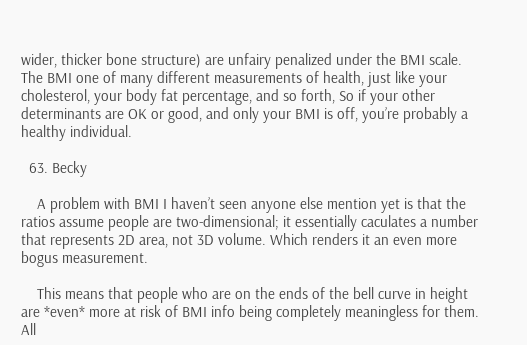wider, thicker bone structure) are unfairy penalized under the BMI scale. The BMI one of many different measurements of health, just like your cholesterol, your body fat percentage, and so forth, So if your other determinants are OK or good, and only your BMI is off, you’re probably a healthy individual.

  63. Becky

    A problem with BMI I haven’t seen anyone else mention yet is that the ratios assume people are two-dimensional; it essentially caculates a number that represents 2D area, not 3D volume. Which renders it an even more bogus measurement.

    This means that people who are on the ends of the bell curve in height are *even* more at risk of BMI info being completely meaningless for them. All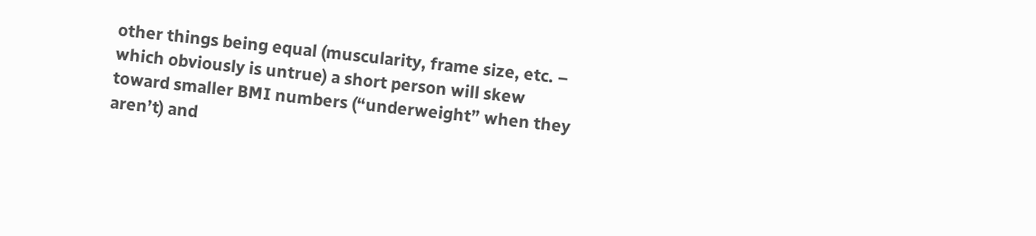other things being equal (muscularity, frame size, etc. – which obviously is untrue) a short person will skew toward smaller BMI numbers (“underweight” when they aren’t) and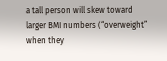a tall person will skew toward larger BMI numbers (“overweight” when they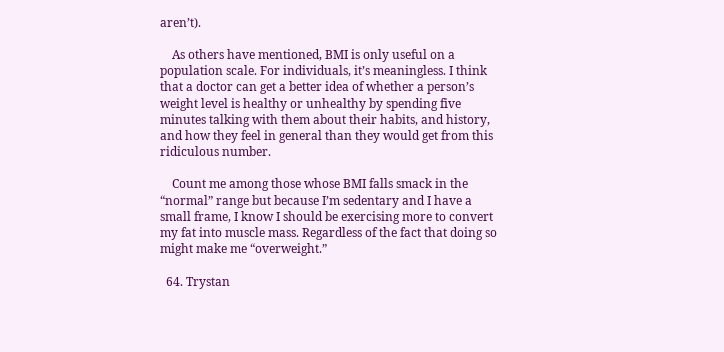aren’t).

    As others have mentioned, BMI is only useful on a population scale. For individuals, it’s meaningless. I think that a doctor can get a better idea of whether a person’s weight level is healthy or unhealthy by spending five minutes talking with them about their habits, and history, and how they feel in general than they would get from this ridiculous number.

    Count me among those whose BMI falls smack in the “normal” range but because I’m sedentary and I have a small frame, I know I should be exercising more to convert my fat into muscle mass. Regardless of the fact that doing so might make me “overweight.”

  64. Trystan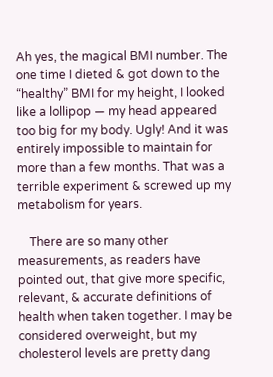Ah yes, the magical BMI number. The one time I dieted & got down to the “healthy” BMI for my height, I looked like a lollipop — my head appeared too big for my body. Ugly! And it was entirely impossible to maintain for more than a few months. That was a terrible experiment & screwed up my metabolism for years.

    There are so many other measurements, as readers have pointed out, that give more specific, relevant, & accurate definitions of health when taken together. I may be considered overweight, but my cholesterol levels are pretty dang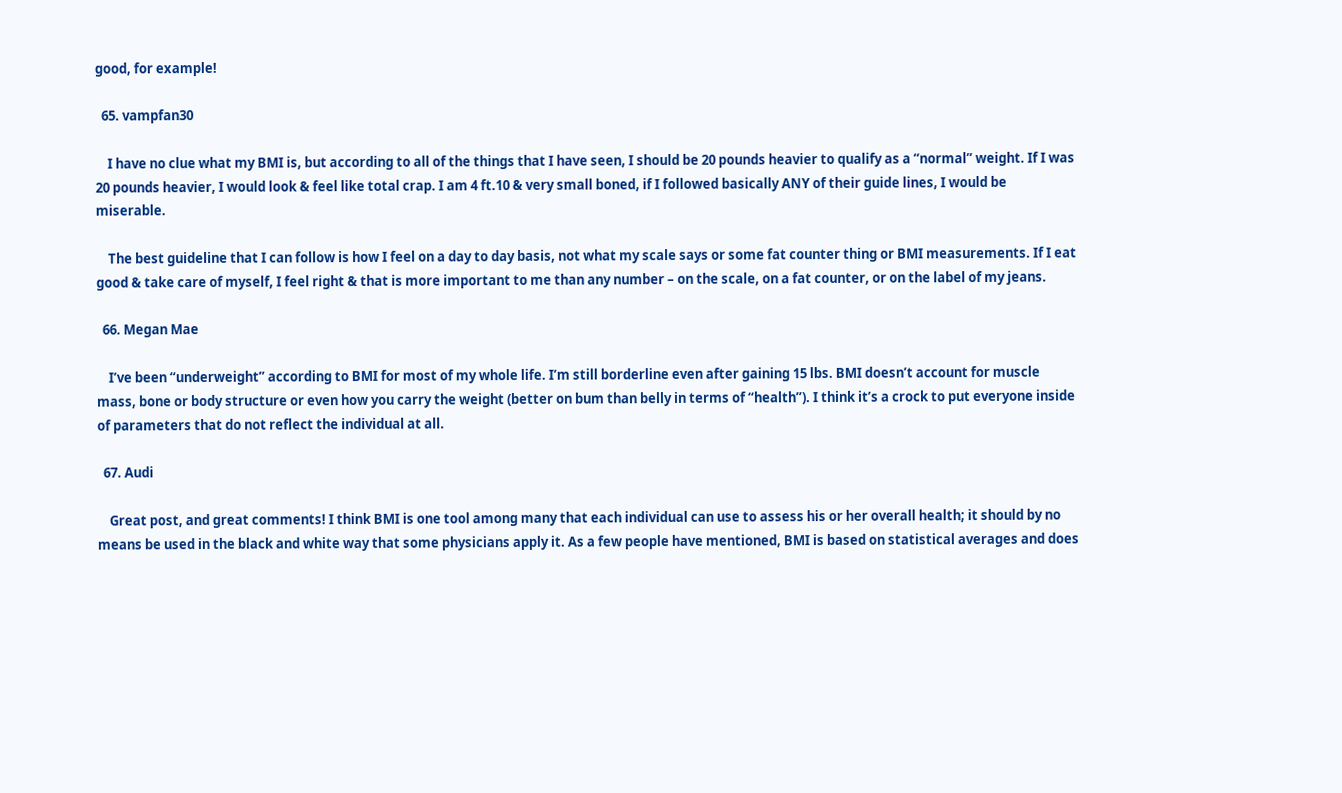good, for example!

  65. vampfan30

    I have no clue what my BMI is, but according to all of the things that I have seen, I should be 20 pounds heavier to qualify as a “normal” weight. If I was 20 pounds heavier, I would look & feel like total crap. I am 4 ft.10 & very small boned, if I followed basically ANY of their guide lines, I would be miserable.

    The best guideline that I can follow is how I feel on a day to day basis, not what my scale says or some fat counter thing or BMI measurements. If I eat good & take care of myself, I feel right & that is more important to me than any number – on the scale, on a fat counter, or on the label of my jeans.

  66. Megan Mae

    I’ve been “underweight” according to BMI for most of my whole life. I’m still borderline even after gaining 15 lbs. BMI doesn’t account for muscle mass, bone or body structure or even how you carry the weight (better on bum than belly in terms of “health”). I think it’s a crock to put everyone inside of parameters that do not reflect the individual at all.

  67. Audi

    Great post, and great comments! I think BMI is one tool among many that each individual can use to assess his or her overall health; it should by no means be used in the black and white way that some physicians apply it. As a few people have mentioned, BMI is based on statistical averages and does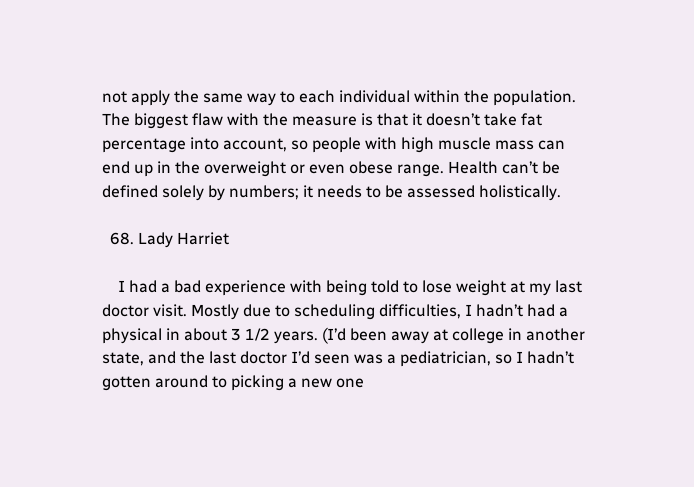not apply the same way to each individual within the population. The biggest flaw with the measure is that it doesn’t take fat percentage into account, so people with high muscle mass can end up in the overweight or even obese range. Health can’t be defined solely by numbers; it needs to be assessed holistically.

  68. Lady Harriet

    I had a bad experience with being told to lose weight at my last doctor visit. Mostly due to scheduling difficulties, I hadn’t had a physical in about 3 1/2 years. (I’d been away at college in another state, and the last doctor I’d seen was a pediatrician, so I hadn’t gotten around to picking a new one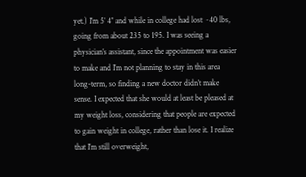yet.) I’m 5′ 4″ and while in college had lost ~40 lbs, going from about 235 to 195. I was seeing a physician’s assistant, since the appointment was easier to make and I’m not planning to stay in this area long-term, so finding a new doctor didn’t make sense. I expected that she would at least be pleased at my weight loss, considering that people are expected to gain weight in college, rather than lose it. I realize that I’m still overweight,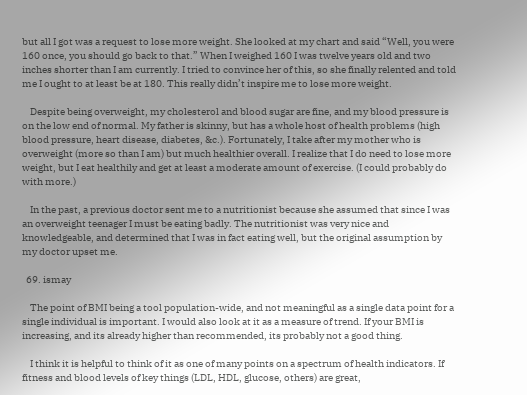but all I got was a request to lose more weight. She looked at my chart and said “Well, you were 160 once, you should go back to that.” When I weighed 160 I was twelve years old and two inches shorter than I am currently. I tried to convince her of this, so she finally relented and told me I ought to at least be at 180. This really didn’t inspire me to lose more weight.

    Despite being overweight, my cholesterol and blood sugar are fine, and my blood pressure is on the low end of normal. My father is skinny, but has a whole host of health problems (high blood pressure, heart disease, diabetes, &c.). Fortunately, I take after my mother who is overweight (more so than I am) but much healthier overall. I realize that I do need to lose more weight, but I eat healthily and get at least a moderate amount of exercise. (I could probably do with more.)

    In the past, a previous doctor sent me to a nutritionist because she assumed that since I was an overweight teenager I must be eating badly. The nutritionist was very nice and knowledgeable, and determined that I was in fact eating well, but the original assumption by my doctor upset me.

  69. ismay

    The point of BMI being a tool population-wide, and not meaningful as a single data point for a single individual is important. I would also look at it as a measure of trend. If your BMI is increasing, and its already higher than recommended, its probably not a good thing.

    I think it is helpful to think of it as one of many points on a spectrum of health indicators. If fitness and blood levels of key things (LDL, HDL, glucose, others) are great,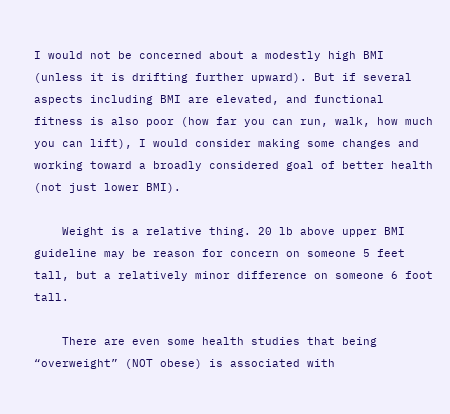I would not be concerned about a modestly high BMI (unless it is drifting further upward). But if several aspects including BMI are elevated, and functional fitness is also poor (how far you can run, walk, how much you can lift), I would consider making some changes and working toward a broadly considered goal of better health (not just lower BMI).

    Weight is a relative thing. 20 lb above upper BMI guideline may be reason for concern on someone 5 feet tall, but a relatively minor difference on someone 6 foot tall.

    There are even some health studies that being “overweight” (NOT obese) is associated with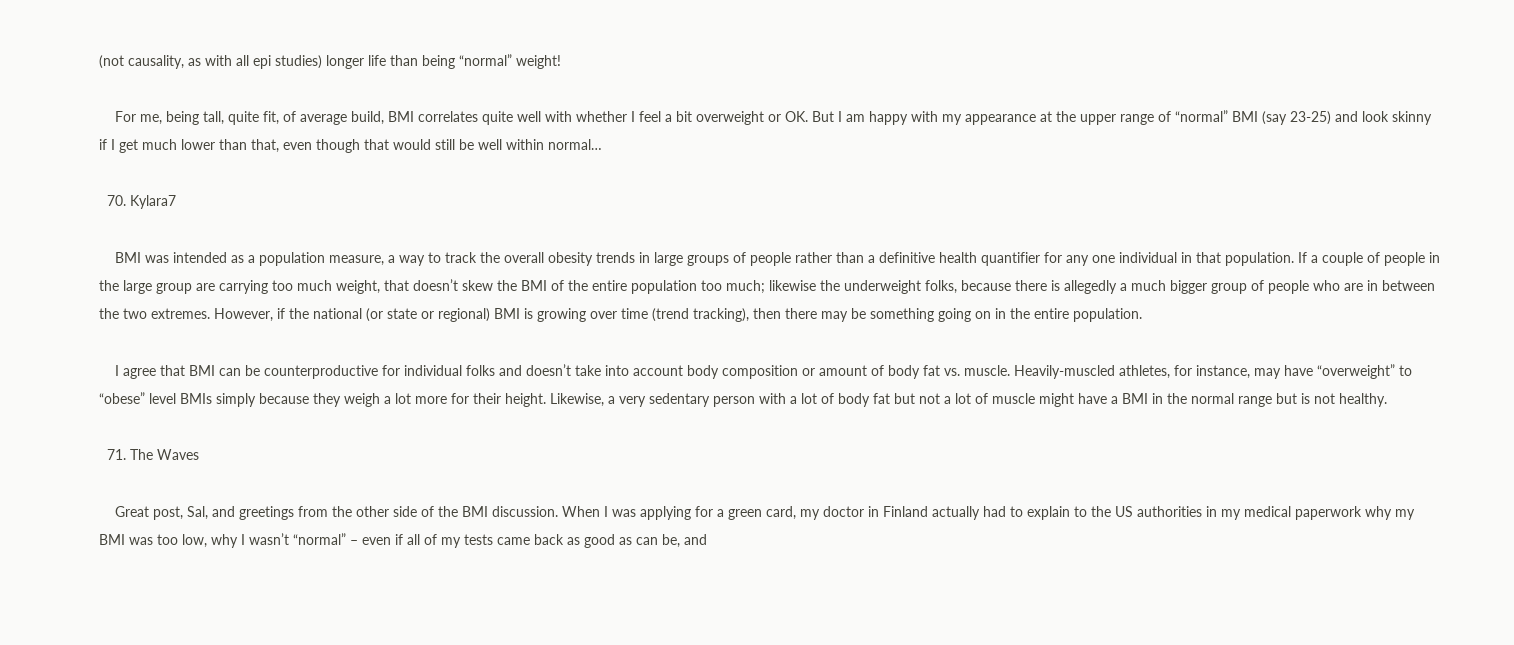(not causality, as with all epi studies) longer life than being “normal” weight!

    For me, being tall, quite fit, of average build, BMI correlates quite well with whether I feel a bit overweight or OK. But I am happy with my appearance at the upper range of “normal” BMI (say 23-25) and look skinny if I get much lower than that, even though that would still be well within normal…

  70. Kylara7

    BMI was intended as a population measure, a way to track the overall obesity trends in large groups of people rather than a definitive health quantifier for any one individual in that population. If a couple of people in the large group are carrying too much weight, that doesn’t skew the BMI of the entire population too much; likewise the underweight folks, because there is allegedly a much bigger group of people who are in between the two extremes. However, if the national (or state or regional) BMI is growing over time (trend tracking), then there may be something going on in the entire population.

    I agree that BMI can be counterproductive for individual folks and doesn’t take into account body composition or amount of body fat vs. muscle. Heavily-muscled athletes, for instance, may have “overweight” to “obese” level BMIs simply because they weigh a lot more for their height. Likewise, a very sedentary person with a lot of body fat but not a lot of muscle might have a BMI in the normal range but is not healthy.

  71. The Waves

    Great post, Sal, and greetings from the other side of the BMI discussion. When I was applying for a green card, my doctor in Finland actually had to explain to the US authorities in my medical paperwork why my BMI was too low, why I wasn’t “normal” – even if all of my tests came back as good as can be, and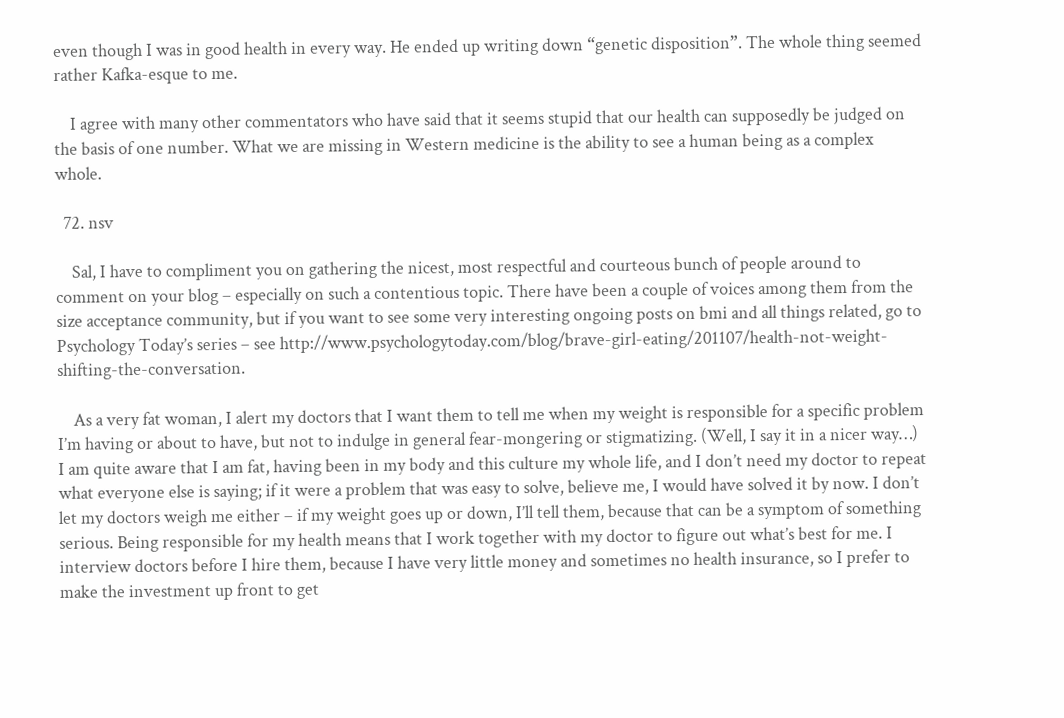even though I was in good health in every way. He ended up writing down “genetic disposition”. The whole thing seemed rather Kafka-esque to me.

    I agree with many other commentators who have said that it seems stupid that our health can supposedly be judged on the basis of one number. What we are missing in Western medicine is the ability to see a human being as a complex whole.

  72. nsv

    Sal, I have to compliment you on gathering the nicest, most respectful and courteous bunch of people around to comment on your blog – especially on such a contentious topic. There have been a couple of voices among them from the size acceptance community, but if you want to see some very interesting ongoing posts on bmi and all things related, go to Psychology Today’s series – see http://www.psychologytoday.com/blog/brave-girl-eating/201107/health-not-weight-shifting-the-conversation.

    As a very fat woman, I alert my doctors that I want them to tell me when my weight is responsible for a specific problem I’m having or about to have, but not to indulge in general fear-mongering or stigmatizing. (Well, I say it in a nicer way…) I am quite aware that I am fat, having been in my body and this culture my whole life, and I don’t need my doctor to repeat what everyone else is saying; if it were a problem that was easy to solve, believe me, I would have solved it by now. I don’t let my doctors weigh me either – if my weight goes up or down, I’ll tell them, because that can be a symptom of something serious. Being responsible for my health means that I work together with my doctor to figure out what’s best for me. I interview doctors before I hire them, because I have very little money and sometimes no health insurance, so I prefer to make the investment up front to get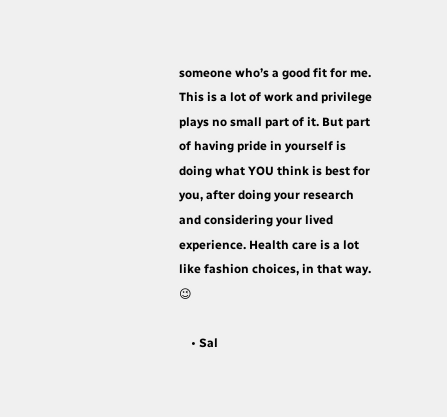someone who’s a good fit for me. This is a lot of work and privilege plays no small part of it. But part of having pride in yourself is doing what YOU think is best for you, after doing your research and considering your lived experience. Health care is a lot like fashion choices, in that way. 😉

    • Sal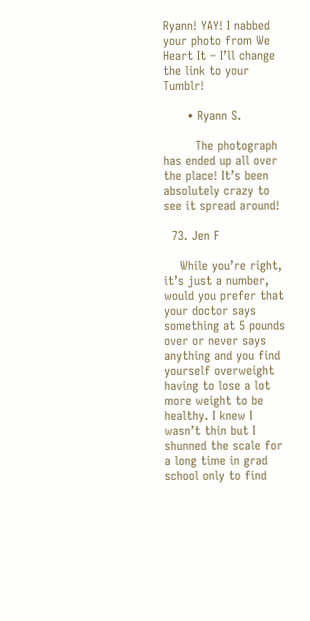Ryann! YAY! I nabbed your photo from We Heart It – I’ll change the link to your Tumblr!

      • Ryann S.

        The photograph has ended up all over the place! It’s been absolutely crazy to see it spread around!

  73. Jen F

    While you’re right, it’s just a number, would you prefer that your doctor says something at 5 pounds over or never says anything and you find yourself overweight having to lose a lot more weight to be healthy. I knew I wasn’t thin but I shunned the scale for a long time in grad school only to find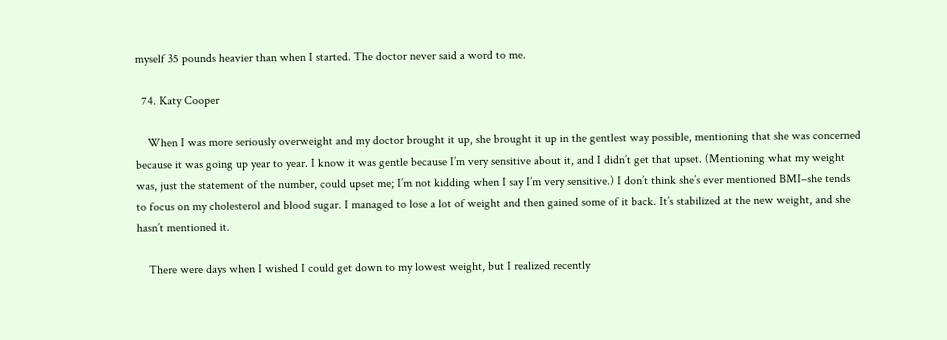myself 35 pounds heavier than when I started. The doctor never said a word to me.

  74. Katy Cooper

    When I was more seriously overweight and my doctor brought it up, she brought it up in the gentlest way possible, mentioning that she was concerned because it was going up year to year. I know it was gentle because I’m very sensitive about it, and I didn’t get that upset. (Mentioning what my weight was, just the statement of the number, could upset me; I’m not kidding when I say I’m very sensitive.) I don’t think she’s ever mentioned BMI–she tends to focus on my cholesterol and blood sugar. I managed to lose a lot of weight and then gained some of it back. It’s stabilized at the new weight, and she hasn’t mentioned it.

    There were days when I wished I could get down to my lowest weight, but I realized recently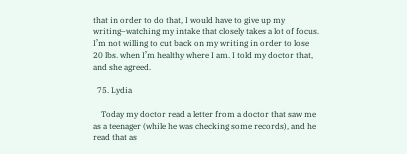that in order to do that, I would have to give up my writing–watching my intake that closely takes a lot of focus. I’m not willing to cut back on my writing in order to lose 20 lbs. when I’m healthy where I am. I told my doctor that, and she agreed.

  75. Lydia

    Today my doctor read a letter from a doctor that saw me as a teenager (while he was checking some records), and he read that as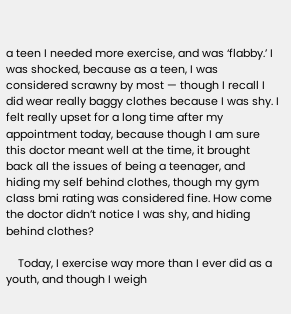a teen I needed more exercise, and was ‘flabby.’ I was shocked, because as a teen, I was considered scrawny by most — though I recall I did wear really baggy clothes because I was shy. I felt really upset for a long time after my appointment today, because though I am sure this doctor meant well at the time, it brought back all the issues of being a teenager, and hiding my self behind clothes, though my gym class bmi rating was considered fine. How come the doctor didn’t notice I was shy, and hiding behind clothes?

    Today, I exercise way more than I ever did as a youth, and though I weigh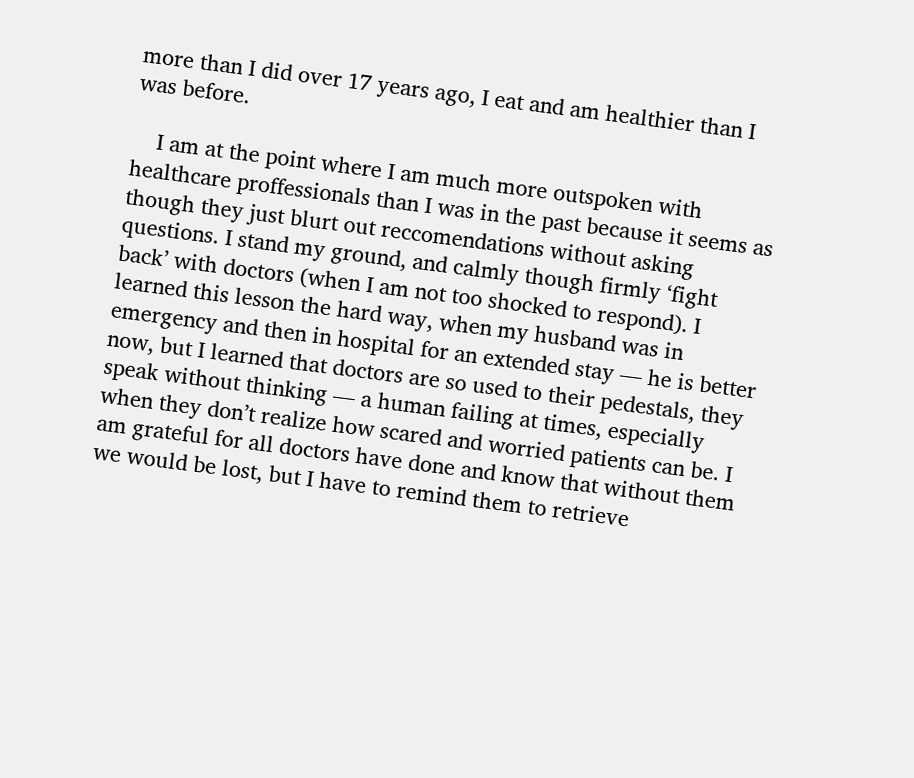more than I did over 17 years ago, I eat and am healthier than I was before.

    I am at the point where I am much more outspoken with healthcare proffessionals than I was in the past because it seems as though they just blurt out reccomendations without asking questions. I stand my ground, and calmly though firmly ‘fight back’ with doctors (when I am not too shocked to respond). I learned this lesson the hard way, when my husband was in emergency and then in hospital for an extended stay — he is better now, but I learned that doctors are so used to their pedestals, they speak without thinking — a human failing at times, especially when they don’t realize how scared and worried patients can be. I am grateful for all doctors have done and know that without them we would be lost, but I have to remind them to retrieve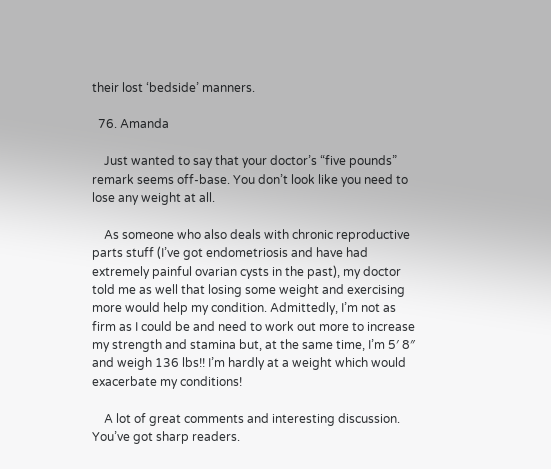their lost ‘bedside’ manners.

  76. Amanda

    Just wanted to say that your doctor’s “five pounds” remark seems off-base. You don’t look like you need to lose any weight at all.

    As someone who also deals with chronic reproductive parts stuff (I’ve got endometriosis and have had extremely painful ovarian cysts in the past), my doctor told me as well that losing some weight and exercising more would help my condition. Admittedly, I’m not as firm as I could be and need to work out more to increase my strength and stamina but, at the same time, I’m 5′ 8″ and weigh 136 lbs!! I’m hardly at a weight which would exacerbate my conditions!

    A lot of great comments and interesting discussion. You’ve got sharp readers.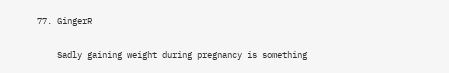77. GingerR

    Sadly gaining weight during pregnancy is something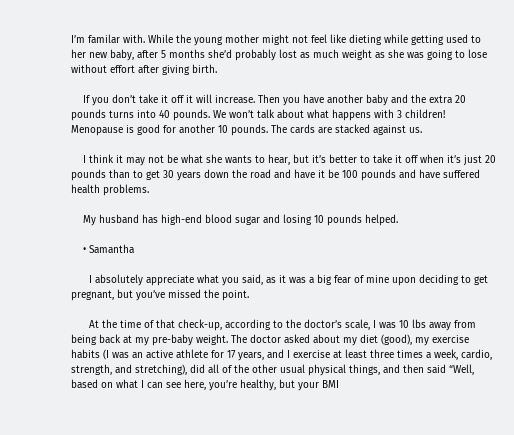I’m familar with. While the young mother might not feel like dieting while getting used to her new baby, after 5 months she’d probably lost as much weight as she was going to lose without effort after giving birth.

    If you don’t take it off it will increase. Then you have another baby and the extra 20 pounds turns into 40 pounds. We won’t talk about what happens with 3 children! Menopause is good for another 10 pounds. The cards are stacked against us.

    I think it may not be what she wants to hear, but it’s better to take it off when it’s just 20 pounds than to get 30 years down the road and have it be 100 pounds and have suffered health problems.

    My husband has high-end blood sugar and losing 10 pounds helped.

    • Samantha

      I absolutely appreciate what you said, as it was a big fear of mine upon deciding to get pregnant, but you’ve missed the point.

      At the time of that check-up, according to the doctor’s scale, I was 10 lbs away from being back at my pre-baby weight. The doctor asked about my diet (good), my exercise habits (I was an active athlete for 17 years, and I exercise at least three times a week, cardio, strength, and stretching), did all of the other usual physical things, and then said “Well, based on what I can see here, you’re healthy, but your BMI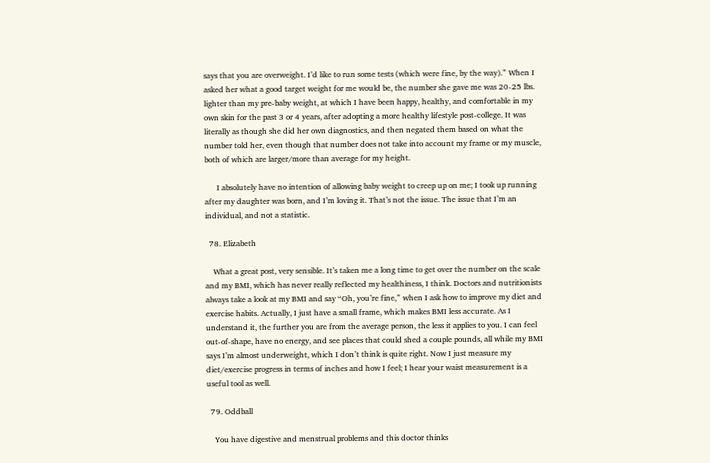says that you are overweight. I’d like to run some tests (which were fine, by the way).” When I asked her what a good target weight for me would be, the number she gave me was 20-25 lbs. lighter than my pre-baby weight, at which I have been happy, healthy, and comfortable in my own skin for the past 3 or 4 years, after adopting a more healthy lifestyle post-college. It was literally as though she did her own diagnostics, and then negated them based on what the number told her, even though that number does not take into account my frame or my muscle, both of which are larger/more than average for my height.

      I absolutely have no intention of allowing baby weight to creep up on me; I took up running after my daughter was born, and I’m loving it. That’s not the issue. The issue that I’m an individual, and not a statistic.

  78. Elizabeth

    What a great post, very sensible. It’s taken me a long time to get over the number on the scale and my BMI, which has never really reflected my healthiness, I think. Doctors and nutritionists always take a look at my BMI and say “Oh, you’re fine,” when I ask how to improve my diet and exercise habits. Actually, I just have a small frame, which makes BMI less accurate. As I understand it, the further you are from the average person, the less it applies to you. I can feel out-of-shape, have no energy, and see places that could shed a couple pounds, all while my BMI says I’m almost underweight, which I don’t think is quite right. Now I just measure my diet/exercise progress in terms of inches and how I feel; I hear your waist measurement is a useful tool as well.

  79. Oddball

    You have digestive and menstrual problems and this doctor thinks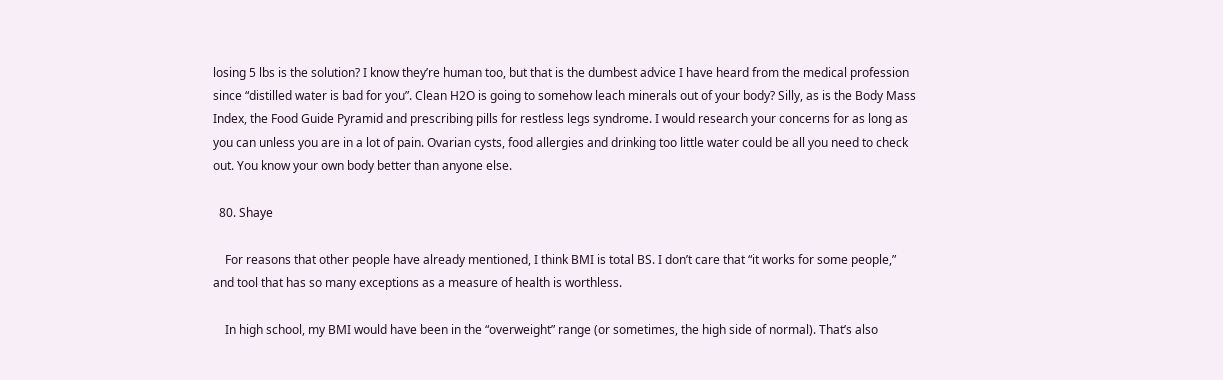losing 5 lbs is the solution? I know they’re human too, but that is the dumbest advice I have heard from the medical profession since “distilled water is bad for you”. Clean H2O is going to somehow leach minerals out of your body? Silly, as is the Body Mass Index, the Food Guide Pyramid and prescribing pills for restless legs syndrome. I would research your concerns for as long as you can unless you are in a lot of pain. Ovarian cysts, food allergies and drinking too little water could be all you need to check out. You know your own body better than anyone else.

  80. Shaye

    For reasons that other people have already mentioned, I think BMI is total BS. I don’t care that “it works for some people,” and tool that has so many exceptions as a measure of health is worthless.

    In high school, my BMI would have been in the “overweight” range (or sometimes, the high side of normal). That’s also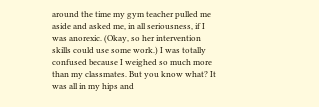around the time my gym teacher pulled me aside and asked me, in all seriousness, if I was anorexic. (Okay, so her intervention skills could use some work.) I was totally confused because I weighed so much more than my classmates. But you know what? It was all in my hips and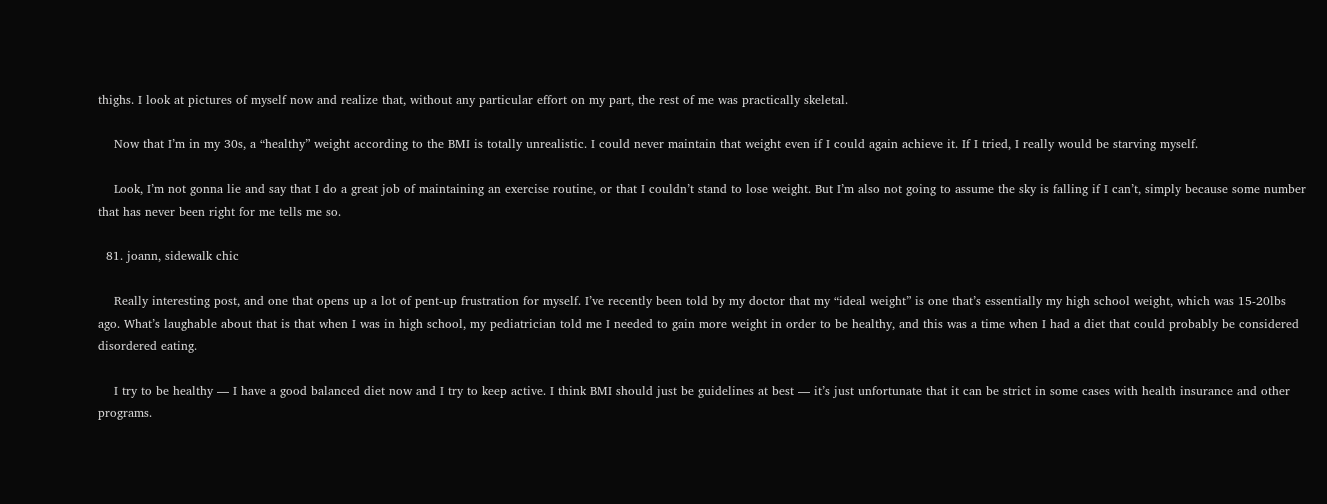thighs. I look at pictures of myself now and realize that, without any particular effort on my part, the rest of me was practically skeletal.

    Now that I’m in my 30s, a “healthy” weight according to the BMI is totally unrealistic. I could never maintain that weight even if I could again achieve it. If I tried, I really would be starving myself.

    Look, I’m not gonna lie and say that I do a great job of maintaining an exercise routine, or that I couldn’t stand to lose weight. But I’m also not going to assume the sky is falling if I can’t, simply because some number that has never been right for me tells me so.

  81. joann, sidewalk chic

    Really interesting post, and one that opens up a lot of pent-up frustration for myself. I’ve recently been told by my doctor that my “ideal weight” is one that’s essentially my high school weight, which was 15-20lbs ago. What’s laughable about that is that when I was in high school, my pediatrician told me I needed to gain more weight in order to be healthy, and this was a time when I had a diet that could probably be considered disordered eating.

    I try to be healthy — I have a good balanced diet now and I try to keep active. I think BMI should just be guidelines at best — it’s just unfortunate that it can be strict in some cases with health insurance and other programs.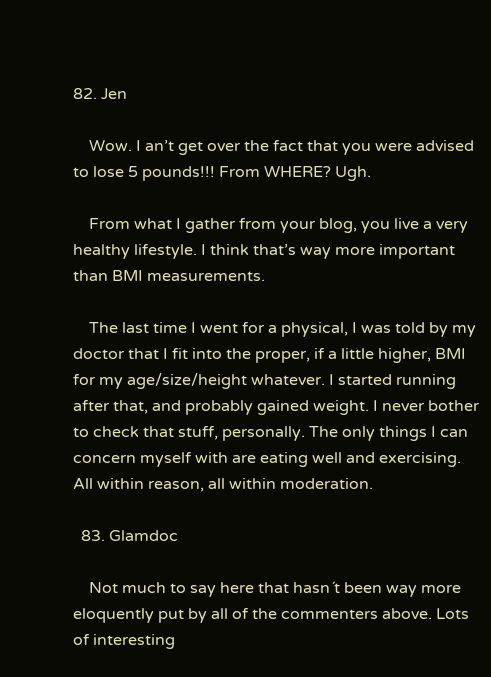82. Jen

    Wow. I an’t get over the fact that you were advised to lose 5 pounds!!! From WHERE? Ugh.

    From what I gather from your blog, you live a very healthy lifestyle. I think that’s way more important than BMI measurements.

    The last time I went for a physical, I was told by my doctor that I fit into the proper, if a little higher, BMI for my age/size/height whatever. I started running after that, and probably gained weight. I never bother to check that stuff, personally. The only things I can concern myself with are eating well and exercising. All within reason, all within moderation.

  83. Glamdoc

    Not much to say here that hasn´t been way more eloquently put by all of the commenters above. Lots of interesting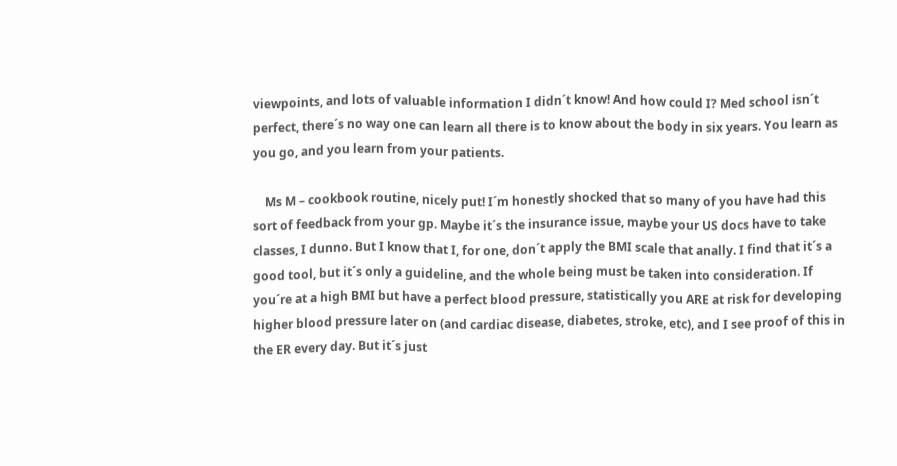viewpoints, and lots of valuable information I didn´t know! And how could I? Med school isn´t perfect, there´s no way one can learn all there is to know about the body in six years. You learn as you go, and you learn from your patients.

    Ms M – cookbook routine, nicely put! I´m honestly shocked that so many of you have had this sort of feedback from your gp. Maybe it´s the insurance issue, maybe your US docs have to take classes, I dunno. But I know that I, for one, don´t apply the BMI scale that anally. I find that it´s a good tool, but it´s only a guideline, and the whole being must be taken into consideration. If you´re at a high BMI but have a perfect blood pressure, statistically you ARE at risk for developing higher blood pressure later on (and cardiac disease, diabetes, stroke, etc), and I see proof of this in the ER every day. But it´s just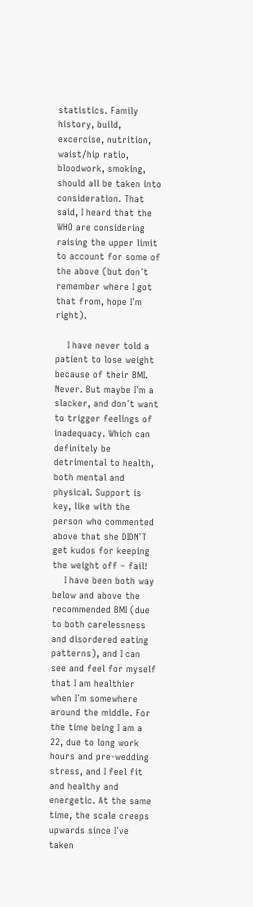statistics. Family history, build, excercise, nutrition, waist/hip ratio, bloodwork, smoking, should all be taken into consideration. That said, I heard that the WHO are considering raising the upper limit to account for some of the above (but don´t remember where I got that from, hope I´m right).

    I have never told a patient to lose weight because of their BMI. Never. But maybe I´m a slacker, and don´t want to trigger feelings of inadequacy. Which can definitely be detrimental to health, both mental and physical. Support is key, like with the person who commented above that she DIDN`T get kudos for keeping the weight off – fail!
    I have been both way below and above the recommended BMI (due to both carelessness and disordered eating patterns), and I can see and feel for myself that I am healthier when I´m somewhere around the middle. For the time being I am a 22, due to long work hours and pre-wedding stress, and I feel fit and healthy and energetic. At the same time, the scale creeps upwards since I´ve taken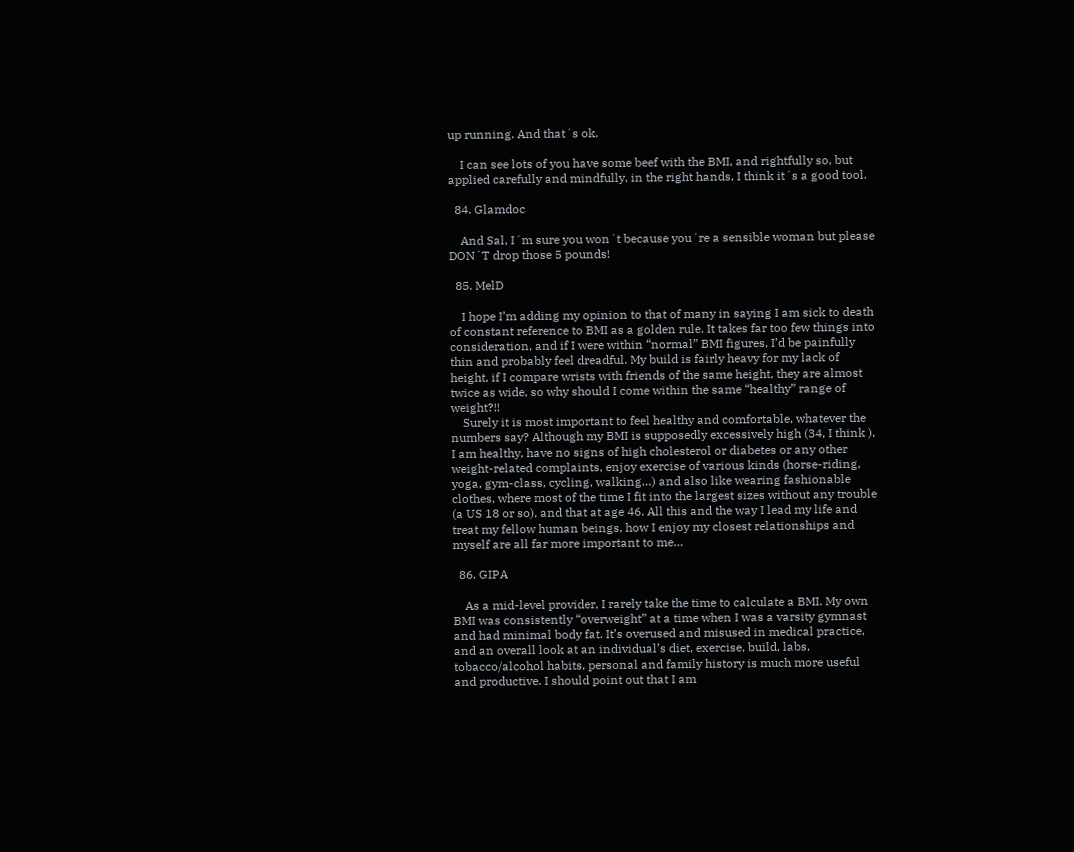up running. And that´s ok.

    I can see lots of you have some beef with the BMI, and rightfully so, but applied carefully and mindfully, in the right hands, I think it´s a good tool.

  84. Glamdoc

    And Sal, I´m sure you won´t because you´re a sensible woman but please DON´T drop those 5 pounds!

  85. MelD

    I hope I’m adding my opinion to that of many in saying I am sick to death of constant reference to BMI as a golden rule. It takes far too few things into consideration, and if I were within “normal” BMI figures, I’d be painfully thin and probably feel dreadful. My build is fairly heavy for my lack of height, if I compare wrists with friends of the same height, they are almost twice as wide, so why should I come within the same “healthy” range of weight?!!
    Surely it is most important to feel healthy and comfortable, whatever the numbers say? Although my BMI is supposedly excessively high (34, I think ), I am healthy, have no signs of high cholesterol or diabetes or any other weight-related complaints, enjoy exercise of various kinds (horse-riding, yoga, gym-class, cycling, walking…) and also like wearing fashionable clothes, where most of the time I fit into the largest sizes without any trouble (a US 18 or so), and that at age 46. All this and the way I lead my life and treat my fellow human beings, how I enjoy my closest relationships and myself are all far more important to me…

  86. GIPA

    As a mid-level provider, I rarely take the time to calculate a BMI. My own BMI was consistently “overweight” at a time when I was a varsity gymnast and had minimal body fat. It’s overused and misused in medical practice, and an overall look at an individual’s diet, exercise, build, labs, tobacco/alcohol habits, personal and family history is much more useful and productive. I should point out that I am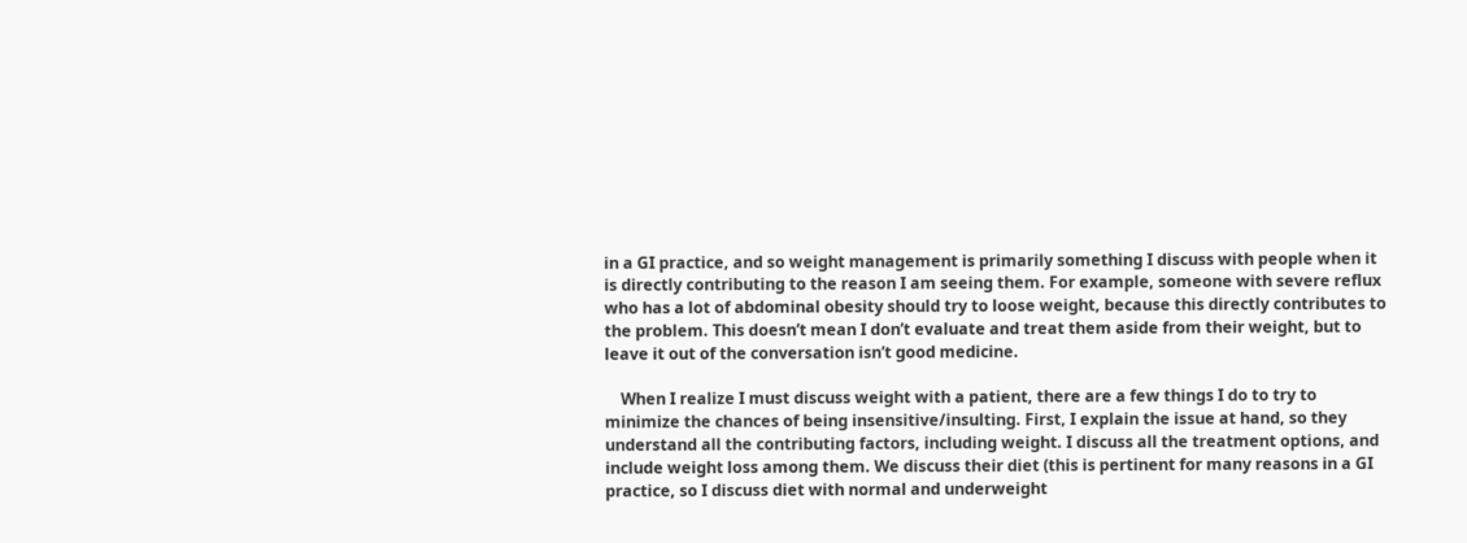in a GI practice, and so weight management is primarily something I discuss with people when it is directly contributing to the reason I am seeing them. For example, someone with severe reflux who has a lot of abdominal obesity should try to loose weight, because this directly contributes to the problem. This doesn’t mean I don’t evaluate and treat them aside from their weight, but to leave it out of the conversation isn’t good medicine.

    When I realize I must discuss weight with a patient, there are a few things I do to try to minimize the chances of being insensitive/insulting. First, I explain the issue at hand, so they understand all the contributing factors, including weight. I discuss all the treatment options, and include weight loss among them. We discuss their diet (this is pertinent for many reasons in a GI practice, so I discuss diet with normal and underweight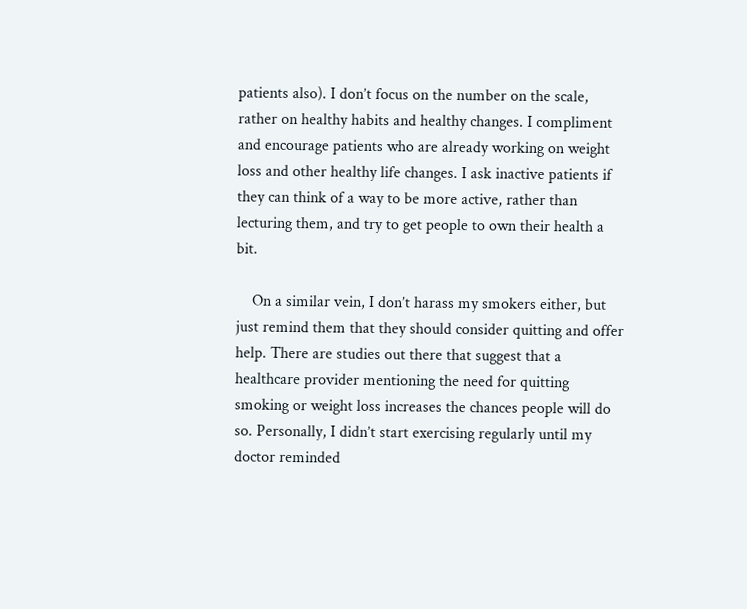patients also). I don’t focus on the number on the scale, rather on healthy habits and healthy changes. I compliment and encourage patients who are already working on weight loss and other healthy life changes. I ask inactive patients if they can think of a way to be more active, rather than lecturing them, and try to get people to own their health a bit.

    On a similar vein, I don’t harass my smokers either, but just remind them that they should consider quitting and offer help. There are studies out there that suggest that a healthcare provider mentioning the need for quitting smoking or weight loss increases the chances people will do so. Personally, I didn’t start exercising regularly until my doctor reminded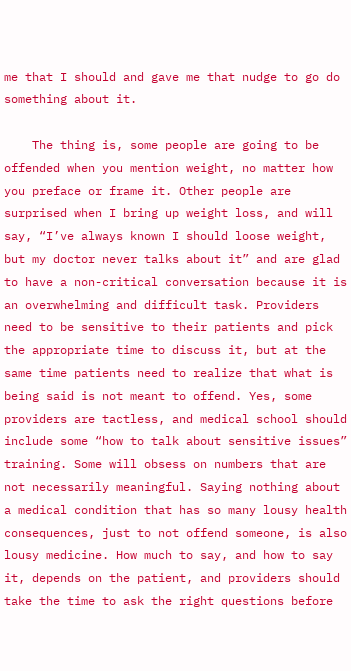me that I should and gave me that nudge to go do something about it.

    The thing is, some people are going to be offended when you mention weight, no matter how you preface or frame it. Other people are surprised when I bring up weight loss, and will say, “I’ve always known I should loose weight, but my doctor never talks about it” and are glad to have a non-critical conversation because it is an overwhelming and difficult task. Providers need to be sensitive to their patients and pick the appropriate time to discuss it, but at the same time patients need to realize that what is being said is not meant to offend. Yes, some providers are tactless, and medical school should include some “how to talk about sensitive issues” training. Some will obsess on numbers that are not necessarily meaningful. Saying nothing about a medical condition that has so many lousy health consequences, just to not offend someone, is also lousy medicine. How much to say, and how to say it, depends on the patient, and providers should take the time to ask the right questions before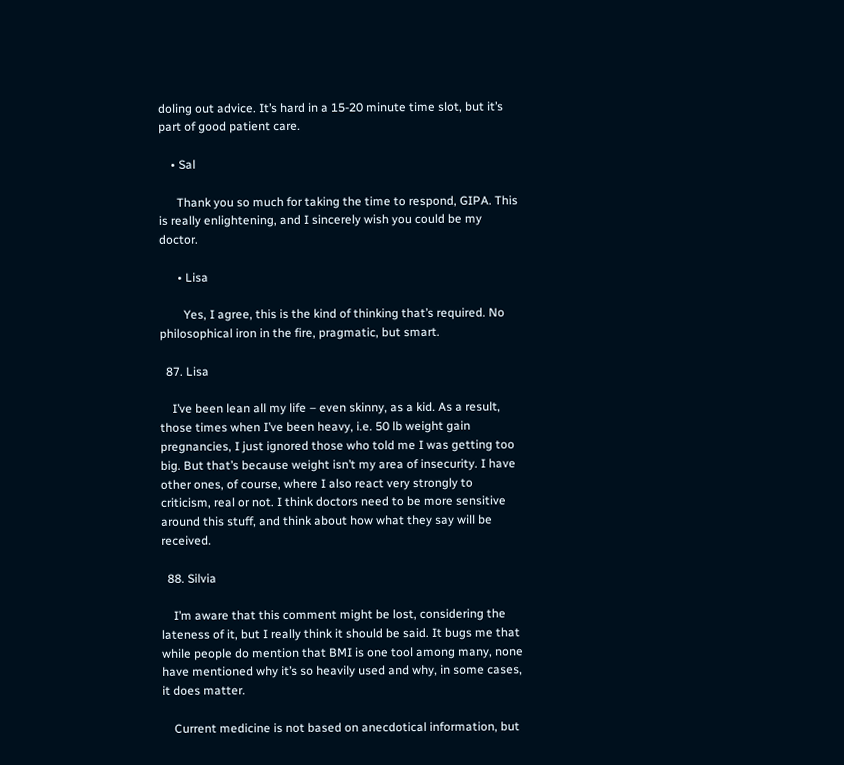doling out advice. It’s hard in a 15-20 minute time slot, but it’s part of good patient care.

    • Sal

      Thank you so much for taking the time to respond, GIPA. This is really enlightening, and I sincerely wish you could be my doctor.

      • Lisa

        Yes, I agree, this is the kind of thinking that’s required. No philosophical iron in the fire, pragmatic, but smart.

  87. Lisa

    I’ve been lean all my life – even skinny, as a kid. As a result, those times when I’ve been heavy, i.e. 50 lb weight gain pregnancies, I just ignored those who told me I was getting too big. But that’s because weight isn’t my area of insecurity. I have other ones, of course, where I also react very strongly to criticism, real or not. I think doctors need to be more sensitive around this stuff, and think about how what they say will be received.

  88. Silvia

    I’m aware that this comment might be lost, considering the lateness of it, but I really think it should be said. It bugs me that while people do mention that BMI is one tool among many, none have mentioned why it’s so heavily used and why, in some cases, it does matter.

    Current medicine is not based on anecdotical information, but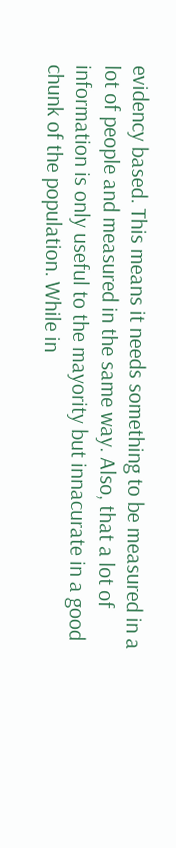evidency based. This means it needs something to be measured in a lot of people and measured in the same way. Also, that a lot of information is only useful to the mayority but innacurate in a good chunk of the population. While in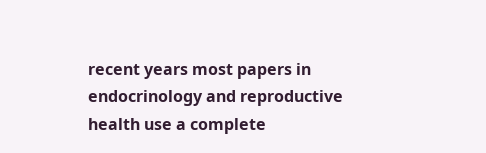recent years most papers in endocrinology and reproductive health use a complete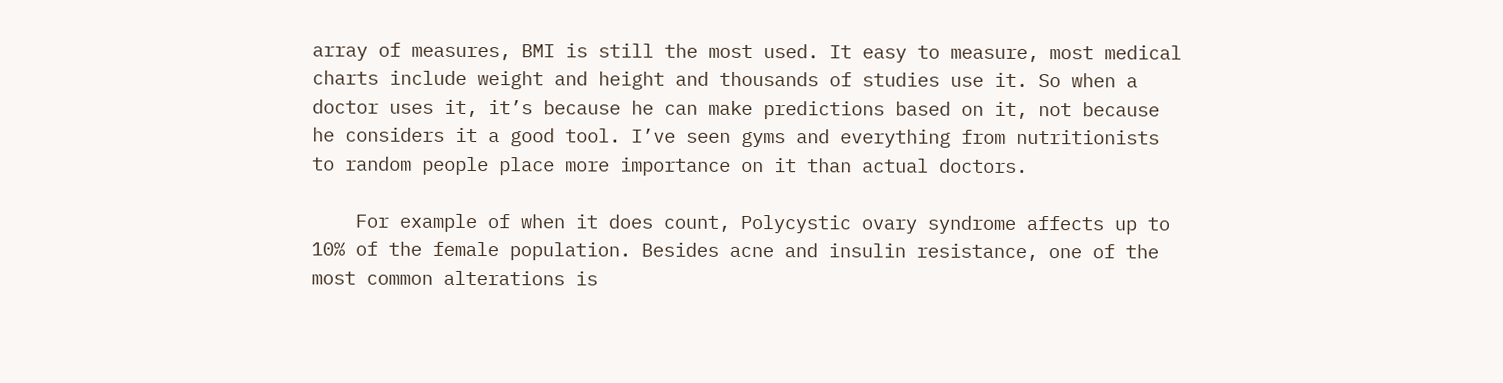array of measures, BMI is still the most used. It easy to measure, most medical charts include weight and height and thousands of studies use it. So when a doctor uses it, it’s because he can make predictions based on it, not because he considers it a good tool. I’ve seen gyms and everything from nutritionists to random people place more importance on it than actual doctors.

    For example of when it does count, Polycystic ovary syndrome affects up to 10% of the female population. Besides acne and insulin resistance, one of the most common alterations is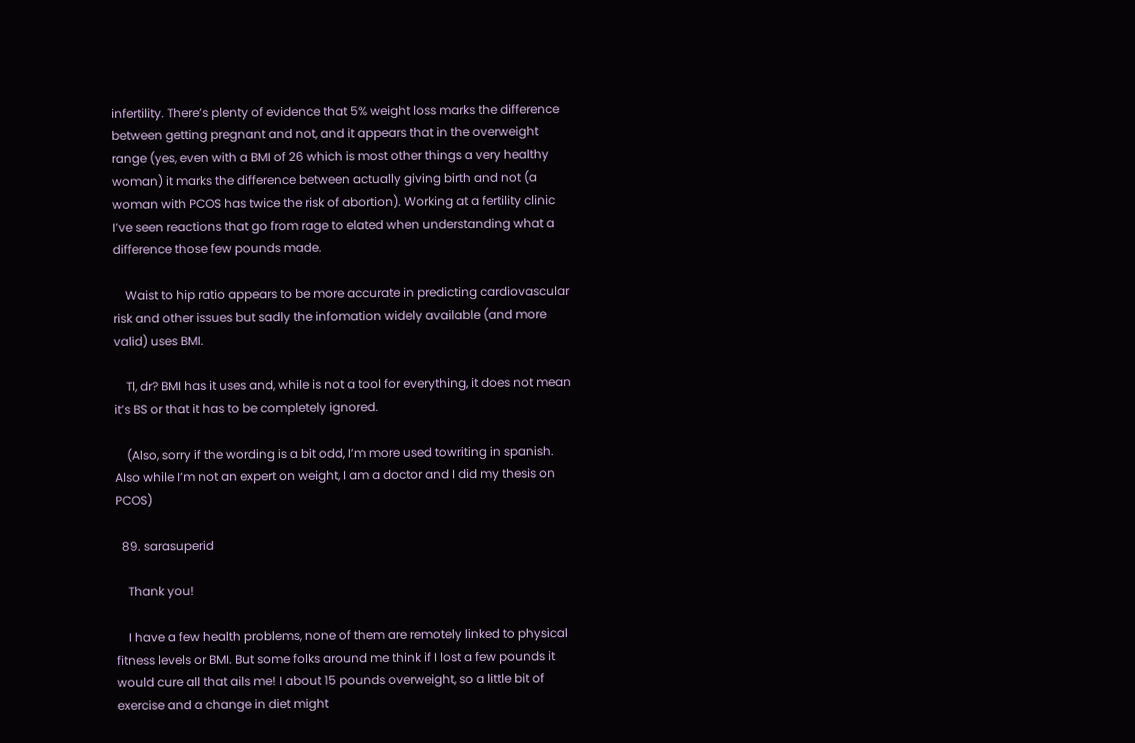infertility. There’s plenty of evidence that 5% weight loss marks the difference between getting pregnant and not, and it appears that in the overweight range (yes, even with a BMI of 26 which is most other things a very healthy woman) it marks the difference between actually giving birth and not (a woman with PCOS has twice the risk of abortion). Working at a fertility clinic I’ve seen reactions that go from rage to elated when understanding what a difference those few pounds made.

    Waist to hip ratio appears to be more accurate in predicting cardiovascular risk and other issues but sadly the infomation widely available (and more valid) uses BMI.

    Tl, dr? BMI has it uses and, while is not a tool for everything, it does not mean it’s BS or that it has to be completely ignored.

    (Also, sorry if the wording is a bit odd, I’m more used towriting in spanish. Also while I’m not an expert on weight, I am a doctor and I did my thesis on PCOS)

  89. sarasuperid

    Thank you!

    I have a few health problems, none of them are remotely linked to physical fitness levels or BMI. But some folks around me think if I lost a few pounds it would cure all that ails me! I about 15 pounds overweight, so a little bit of exercise and a change in diet might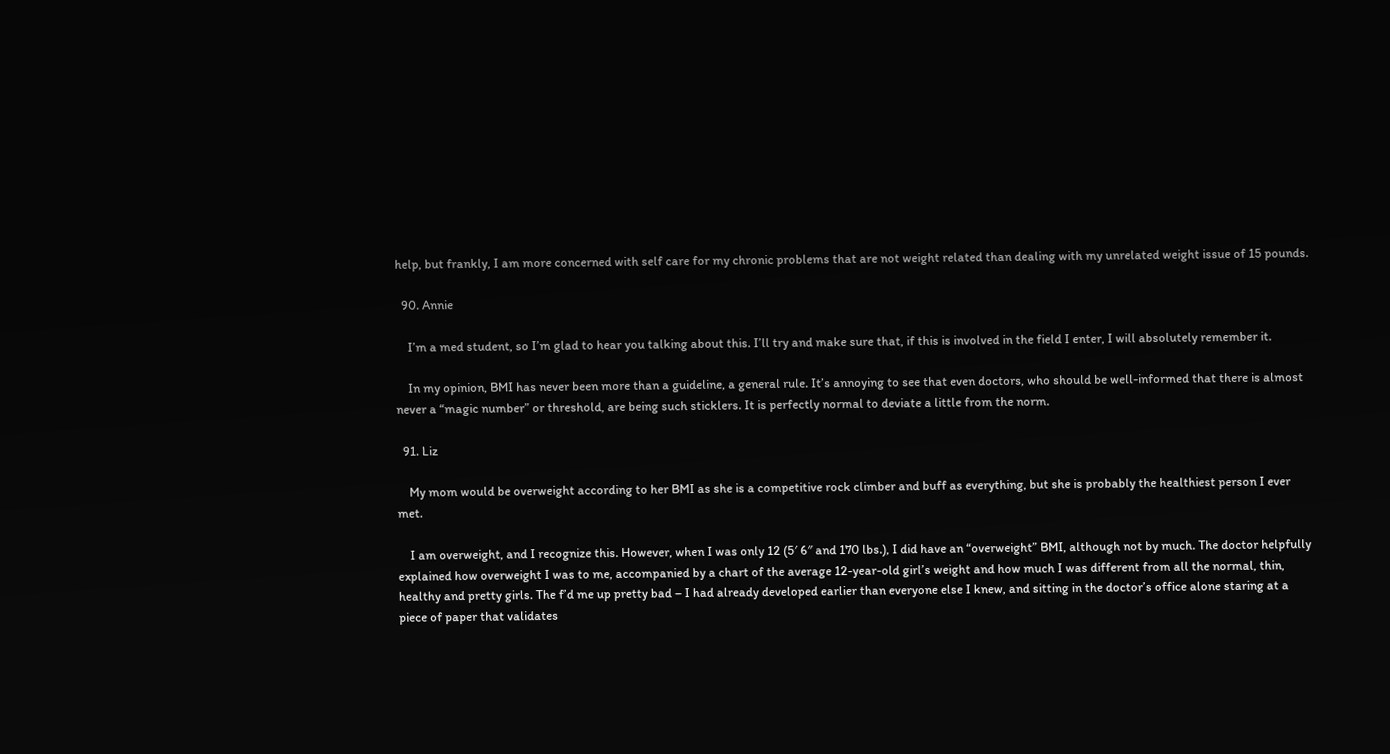help, but frankly, I am more concerned with self care for my chronic problems that are not weight related than dealing with my unrelated weight issue of 15 pounds.

  90. Annie

    I’m a med student, so I’m glad to hear you talking about this. I’ll try and make sure that, if this is involved in the field I enter, I will absolutely remember it.

    In my opinion, BMI has never been more than a guideline, a general rule. It’s annoying to see that even doctors, who should be well-informed that there is almost never a “magic number” or threshold, are being such sticklers. It is perfectly normal to deviate a little from the norm.

  91. Liz

    My mom would be overweight according to her BMI as she is a competitive rock climber and buff as everything, but she is probably the healthiest person I ever met.

    I am overweight, and I recognize this. However, when I was only 12 (5′ 6″ and 170 lbs.), I did have an “overweight” BMI, although not by much. The doctor helpfully explained how overweight I was to me, accompanied by a chart of the average 12-year-old girl’s weight and how much I was different from all the normal, thin, healthy and pretty girls. The f’d me up pretty bad – I had already developed earlier than everyone else I knew, and sitting in the doctor’s office alone staring at a piece of paper that validates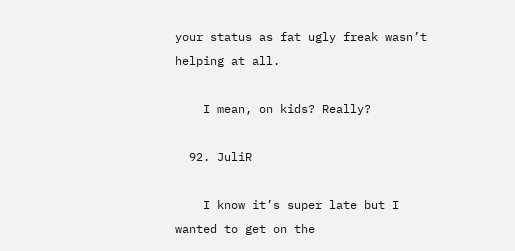your status as fat ugly freak wasn’t helping at all.

    I mean, on kids? Really?

  92. JuliR

    I know it’s super late but I wanted to get on the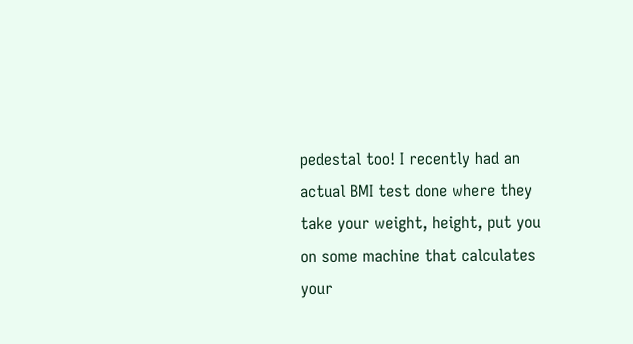pedestal too! I recently had an actual BMI test done where they take your weight, height, put you on some machine that calculates your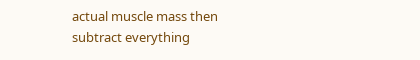actual muscle mass then subtract everything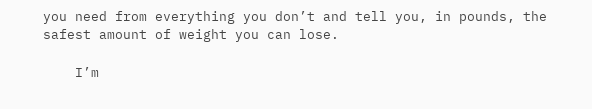you need from everything you don’t and tell you, in pounds, the safest amount of weight you can lose.

    I’m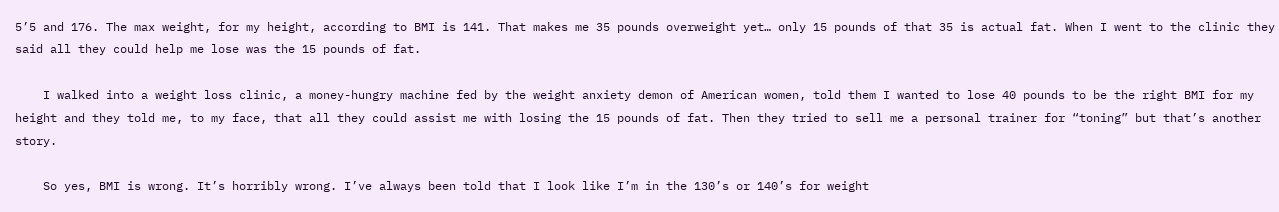5’5 and 176. The max weight, for my height, according to BMI is 141. That makes me 35 pounds overweight yet… only 15 pounds of that 35 is actual fat. When I went to the clinic they said all they could help me lose was the 15 pounds of fat.

    I walked into a weight loss clinic, a money-hungry machine fed by the weight anxiety demon of American women, told them I wanted to lose 40 pounds to be the right BMI for my height and they told me, to my face, that all they could assist me with losing the 15 pounds of fat. Then they tried to sell me a personal trainer for “toning” but that’s another story.

    So yes, BMI is wrong. It’s horribly wrong. I’ve always been told that I look like I’m in the 130’s or 140’s for weight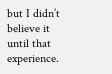but I didn’t believe it until that experience.